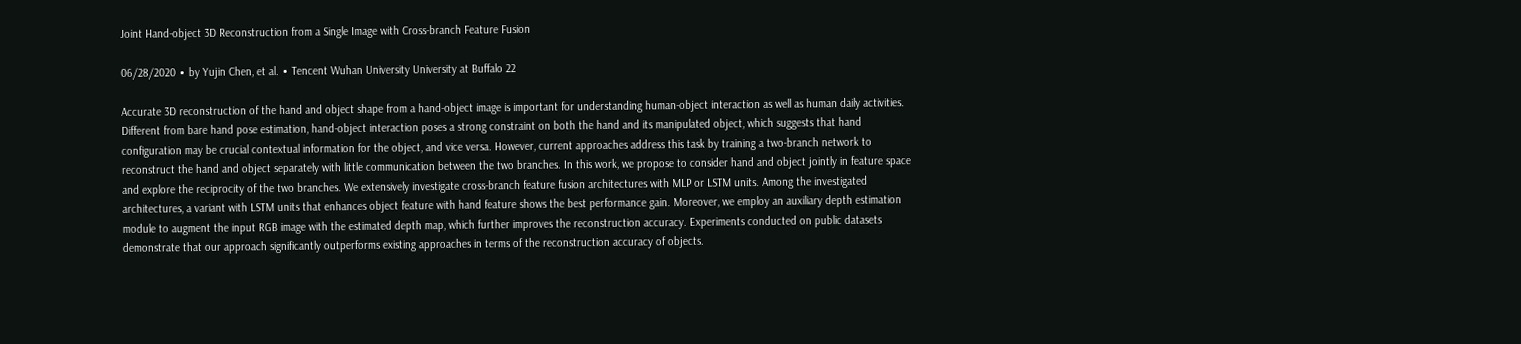Joint Hand-object 3D Reconstruction from a Single Image with Cross-branch Feature Fusion

06/28/2020 ∙ by Yujin Chen, et al. ∙ Tencent Wuhan University University at Buffalo 22

Accurate 3D reconstruction of the hand and object shape from a hand-object image is important for understanding human-object interaction as well as human daily activities. Different from bare hand pose estimation, hand-object interaction poses a strong constraint on both the hand and its manipulated object, which suggests that hand configuration may be crucial contextual information for the object, and vice versa. However, current approaches address this task by training a two-branch network to reconstruct the hand and object separately with little communication between the two branches. In this work, we propose to consider hand and object jointly in feature space and explore the reciprocity of the two branches. We extensively investigate cross-branch feature fusion architectures with MLP or LSTM units. Among the investigated architectures, a variant with LSTM units that enhances object feature with hand feature shows the best performance gain. Moreover, we employ an auxiliary depth estimation module to augment the input RGB image with the estimated depth map, which further improves the reconstruction accuracy. Experiments conducted on public datasets demonstrate that our approach significantly outperforms existing approaches in terms of the reconstruction accuracy of objects.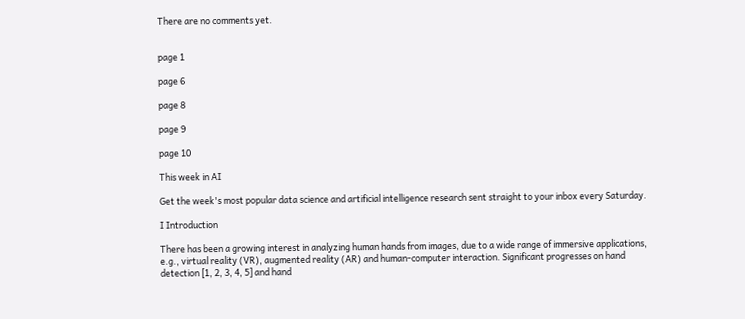There are no comments yet.


page 1

page 6

page 8

page 9

page 10

This week in AI

Get the week's most popular data science and artificial intelligence research sent straight to your inbox every Saturday.

I Introduction

There has been a growing interest in analyzing human hands from images, due to a wide range of immersive applications, e.g., virtual reality (VR), augmented reality (AR) and human-computer interaction. Significant progresses on hand detection [1, 2, 3, 4, 5] and hand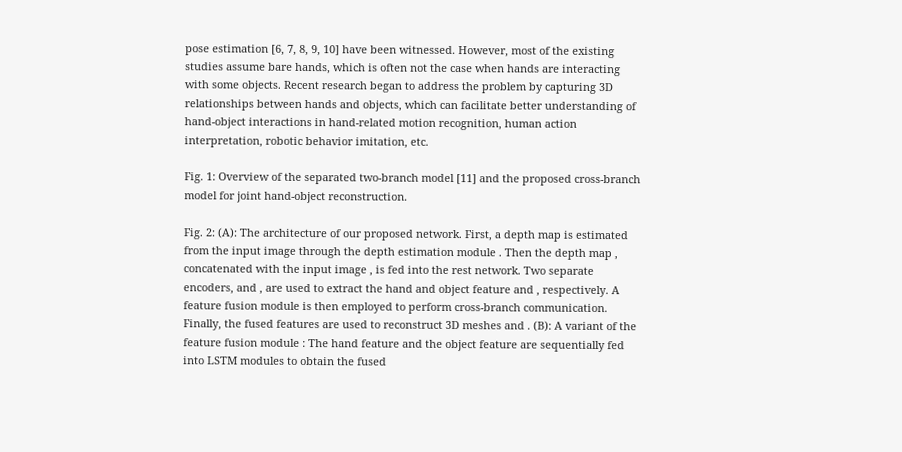pose estimation [6, 7, 8, 9, 10] have been witnessed. However, most of the existing studies assume bare hands, which is often not the case when hands are interacting with some objects. Recent research began to address the problem by capturing 3D relationships between hands and objects, which can facilitate better understanding of hand-object interactions in hand-related motion recognition, human action interpretation, robotic behavior imitation, etc.

Fig. 1: Overview of the separated two-branch model [11] and the proposed cross-branch model for joint hand-object reconstruction.

Fig. 2: (A): The architecture of our proposed network. First, a depth map is estimated from the input image through the depth estimation module . Then the depth map , concatenated with the input image , is fed into the rest network. Two separate encoders, and , are used to extract the hand and object feature and , respectively. A feature fusion module is then employed to perform cross-branch communication. Finally, the fused features are used to reconstruct 3D meshes and . (B): A variant of the feature fusion module : The hand feature and the object feature are sequentially fed into LSTM modules to obtain the fused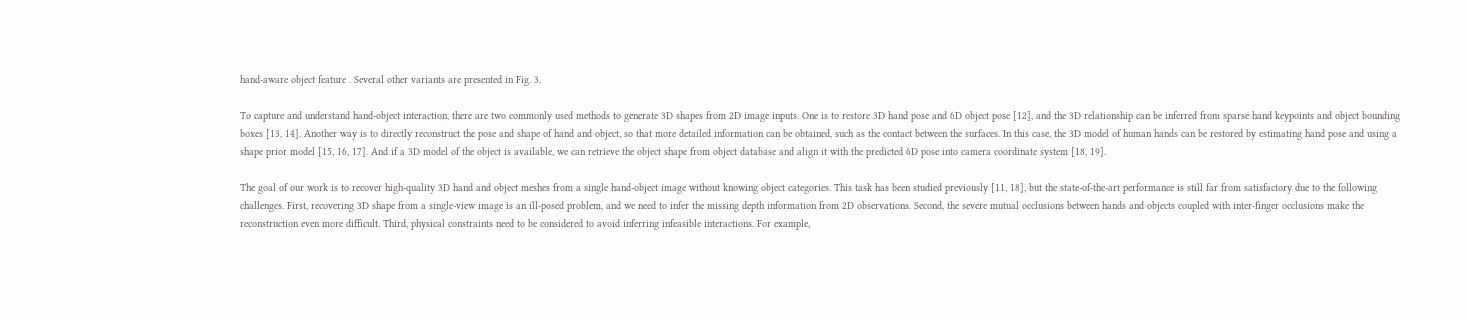hand-aware object feature . Several other variants are presented in Fig. 3.

To capture and understand hand-object interaction, there are two commonly used methods to generate 3D shapes from 2D image inputs. One is to restore 3D hand pose and 6D object pose [12], and the 3D relationship can be inferred from sparse hand keypoints and object bounding boxes [13, 14]. Another way is to directly reconstruct the pose and shape of hand and object, so that more detailed information can be obtained, such as the contact between the surfaces. In this case, the 3D model of human hands can be restored by estimating hand pose and using a shape prior model [15, 16, 17]. And if a 3D model of the object is available, we can retrieve the object shape from object database and align it with the predicted 6D pose into camera coordinate system [18, 19].

The goal of our work is to recover high-quality 3D hand and object meshes from a single hand-object image without knowing object categories. This task has been studied previously [11, 18], but the state-of-the-art performance is still far from satisfactory due to the following challenges. First, recovering 3D shape from a single-view image is an ill-posed problem, and we need to infer the missing depth information from 2D observations. Second, the severe mutual occlusions between hands and objects coupled with inter-finger occlusions make the reconstruction even more difficult. Third, physical constraints need to be considered to avoid inferring infeasible interactions. For example,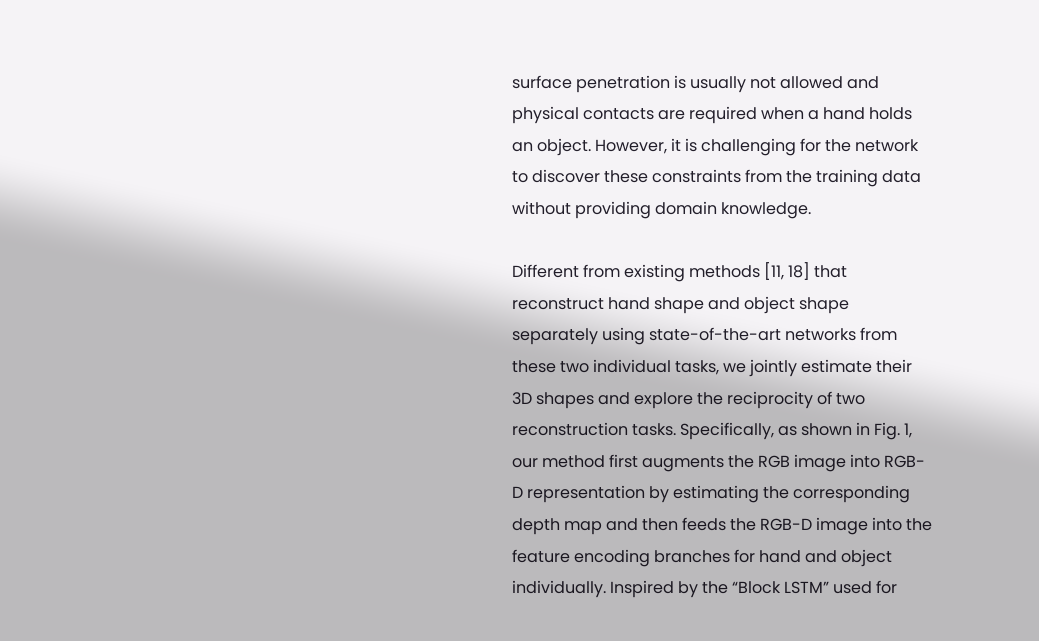surface penetration is usually not allowed and physical contacts are required when a hand holds an object. However, it is challenging for the network to discover these constraints from the training data without providing domain knowledge.

Different from existing methods [11, 18] that reconstruct hand shape and object shape separately using state-of-the-art networks from these two individual tasks, we jointly estimate their 3D shapes and explore the reciprocity of two reconstruction tasks. Specifically, as shown in Fig. 1, our method first augments the RGB image into RGB-D representation by estimating the corresponding depth map and then feeds the RGB-D image into the feature encoding branches for hand and object individually. Inspired by the “Block LSTM” used for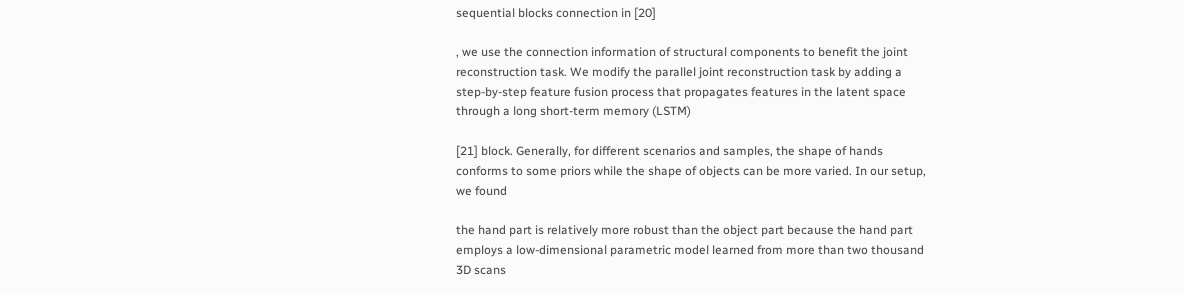sequential blocks connection in [20]

, we use the connection information of structural components to benefit the joint reconstruction task. We modify the parallel joint reconstruction task by adding a step-by-step feature fusion process that propagates features in the latent space through a long short-term memory (LSTM)

[21] block. Generally, for different scenarios and samples, the shape of hands conforms to some priors while the shape of objects can be more varied. In our setup, we found

the hand part is relatively more robust than the object part because the hand part employs a low-dimensional parametric model learned from more than two thousand 3D scans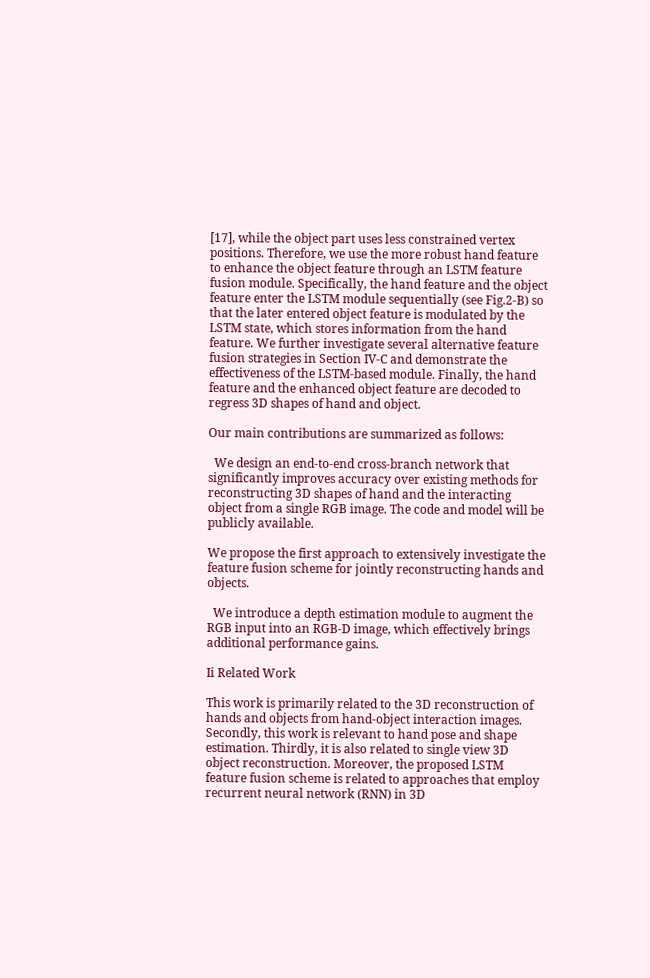[17], while the object part uses less constrained vertex positions. Therefore, we use the more robust hand feature to enhance the object feature through an LSTM feature fusion module. Specifically, the hand feature and the object feature enter the LSTM module sequentially (see Fig.2-B) so that the later entered object feature is modulated by the LSTM state, which stores information from the hand feature. We further investigate several alternative feature fusion strategies in Section IV-C and demonstrate the effectiveness of the LSTM-based module. Finally, the hand feature and the enhanced object feature are decoded to regress 3D shapes of hand and object.

Our main contributions are summarized as follows:

  We design an end-to-end cross-branch network that significantly improves accuracy over existing methods for reconstructing 3D shapes of hand and the interacting object from a single RGB image. The code and model will be publicly available.

We propose the first approach to extensively investigate the feature fusion scheme for jointly reconstructing hands and objects.

  We introduce a depth estimation module to augment the RGB input into an RGB-D image, which effectively brings additional performance gains.

Ii Related Work

This work is primarily related to the 3D reconstruction of hands and objects from hand-object interaction images. Secondly, this work is relevant to hand pose and shape estimation. Thirdly, it is also related to single view 3D object reconstruction. Moreover, the proposed LSTM feature fusion scheme is related to approaches that employ recurrent neural network (RNN) in 3D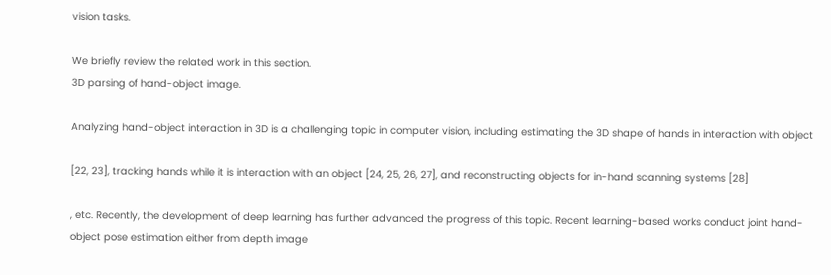vision tasks.

We briefly review the related work in this section.
3D parsing of hand-object image.

Analyzing hand-object interaction in 3D is a challenging topic in computer vision, including estimating the 3D shape of hands in interaction with object

[22, 23], tracking hands while it is interaction with an object [24, 25, 26, 27], and reconstructing objects for in-hand scanning systems [28]

, etc. Recently, the development of deep learning has further advanced the progress of this topic. Recent learning-based works conduct joint hand-object pose estimation either from depth image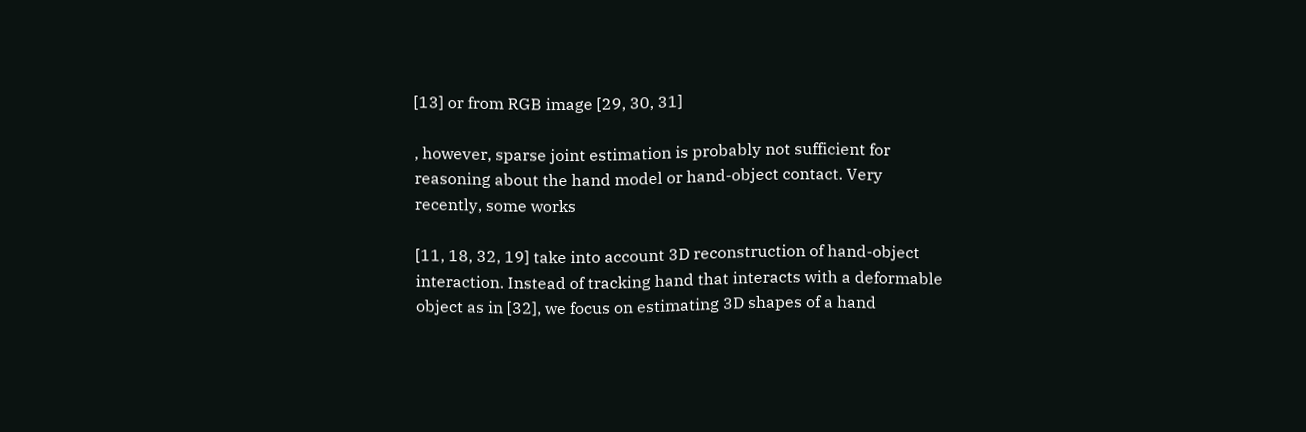[13] or from RGB image [29, 30, 31]

, however, sparse joint estimation is probably not sufficient for reasoning about the hand model or hand-object contact. Very recently, some works

[11, 18, 32, 19] take into account 3D reconstruction of hand-object interaction. Instead of tracking hand that interacts with a deformable object as in [32], we focus on estimating 3D shapes of a hand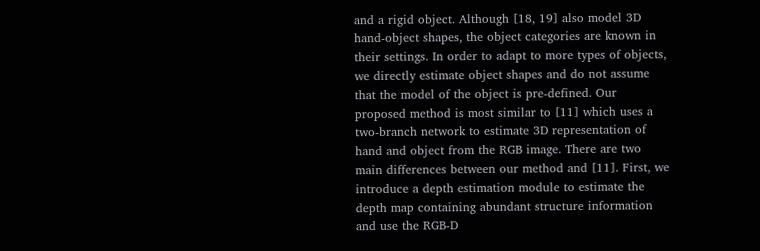and a rigid object. Although [18, 19] also model 3D hand-object shapes, the object categories are known in their settings. In order to adapt to more types of objects, we directly estimate object shapes and do not assume that the model of the object is pre-defined. Our proposed method is most similar to [11] which uses a two-branch network to estimate 3D representation of hand and object from the RGB image. There are two main differences between our method and [11]. First, we introduce a depth estimation module to estimate the depth map containing abundant structure information and use the RGB-D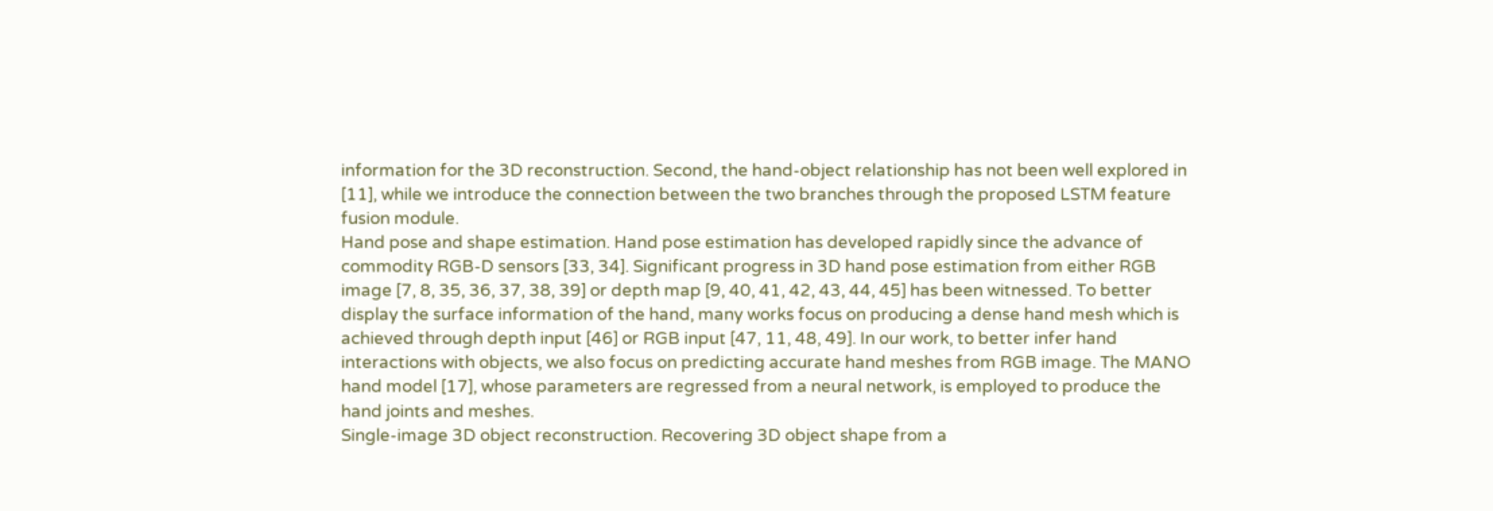information for the 3D reconstruction. Second, the hand-object relationship has not been well explored in [11], while we introduce the connection between the two branches through the proposed LSTM feature fusion module.
Hand pose and shape estimation. Hand pose estimation has developed rapidly since the advance of commodity RGB-D sensors [33, 34]. Significant progress in 3D hand pose estimation from either RGB image [7, 8, 35, 36, 37, 38, 39] or depth map [9, 40, 41, 42, 43, 44, 45] has been witnessed. To better display the surface information of the hand, many works focus on producing a dense hand mesh which is achieved through depth input [46] or RGB input [47, 11, 48, 49]. In our work, to better infer hand interactions with objects, we also focus on predicting accurate hand meshes from RGB image. The MANO hand model [17], whose parameters are regressed from a neural network, is employed to produce the hand joints and meshes.
Single-image 3D object reconstruction. Recovering 3D object shape from a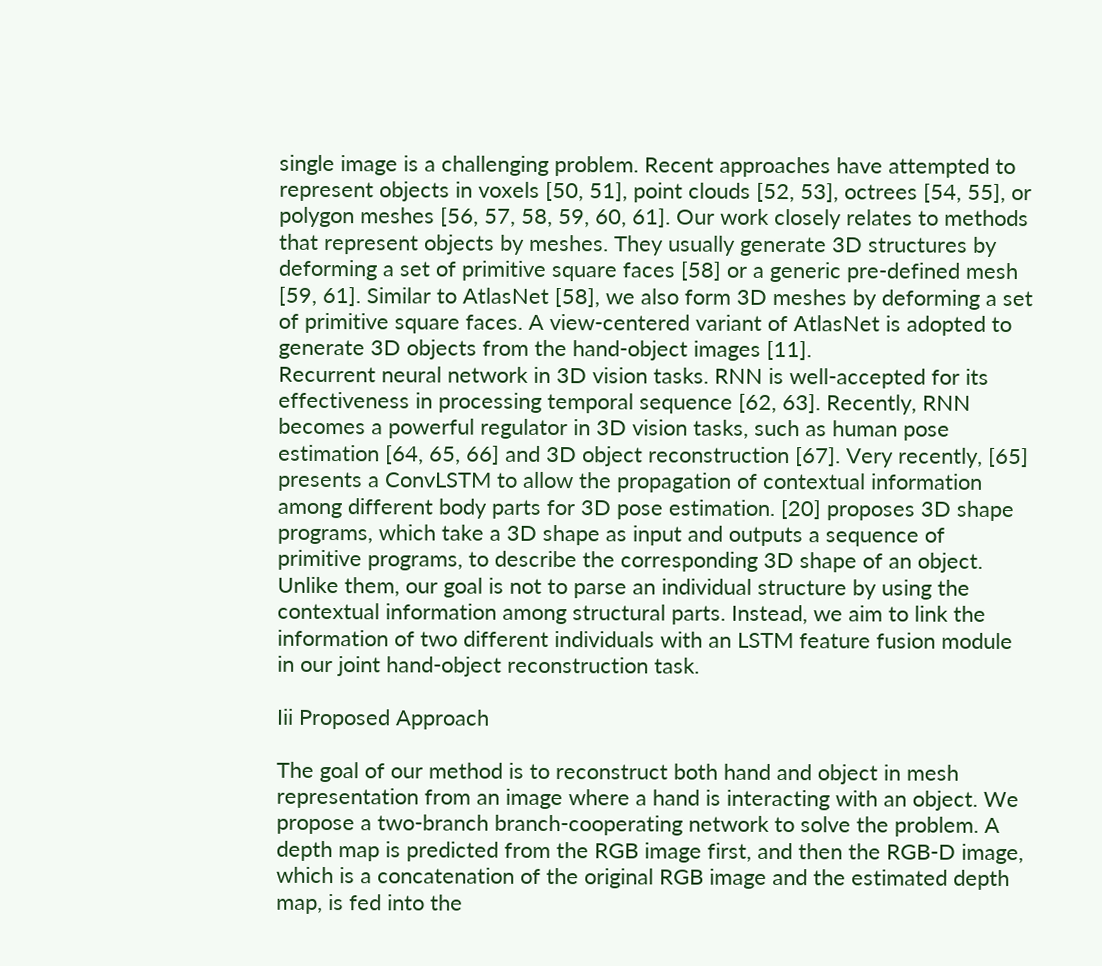single image is a challenging problem. Recent approaches have attempted to represent objects in voxels [50, 51], point clouds [52, 53], octrees [54, 55], or polygon meshes [56, 57, 58, 59, 60, 61]. Our work closely relates to methods that represent objects by meshes. They usually generate 3D structures by deforming a set of primitive square faces [58] or a generic pre-defined mesh [59, 61]. Similar to AtlasNet [58], we also form 3D meshes by deforming a set of primitive square faces. A view-centered variant of AtlasNet is adopted to generate 3D objects from the hand-object images [11].
Recurrent neural network in 3D vision tasks. RNN is well-accepted for its effectiveness in processing temporal sequence [62, 63]. Recently, RNN becomes a powerful regulator in 3D vision tasks, such as human pose estimation [64, 65, 66] and 3D object reconstruction [67]. Very recently, [65] presents a ConvLSTM to allow the propagation of contextual information among different body parts for 3D pose estimation. [20] proposes 3D shape programs, which take a 3D shape as input and outputs a sequence of primitive programs, to describe the corresponding 3D shape of an object. Unlike them, our goal is not to parse an individual structure by using the contextual information among structural parts. Instead, we aim to link the information of two different individuals with an LSTM feature fusion module in our joint hand-object reconstruction task.

Iii Proposed Approach

The goal of our method is to reconstruct both hand and object in mesh representation from an image where a hand is interacting with an object. We propose a two-branch branch-cooperating network to solve the problem. A depth map is predicted from the RGB image first, and then the RGB-D image, which is a concatenation of the original RGB image and the estimated depth map, is fed into the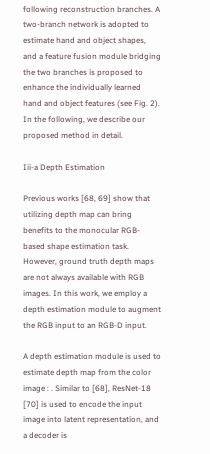following reconstruction branches. A two-branch network is adopted to estimate hand and object shapes, and a feature fusion module bridging the two branches is proposed to enhance the individually learned hand and object features (see Fig. 2). In the following, we describe our proposed method in detail.

Iii-a Depth Estimation

Previous works [68, 69] show that utilizing depth map can bring benefits to the monocular RGB-based shape estimation task. However, ground truth depth maps are not always available with RGB images. In this work, we employ a depth estimation module to augment the RGB input to an RGB-D input.

A depth estimation module is used to estimate depth map from the color image : . Similar to [68], ResNet-18 [70] is used to encode the input image into latent representation, and a decoder is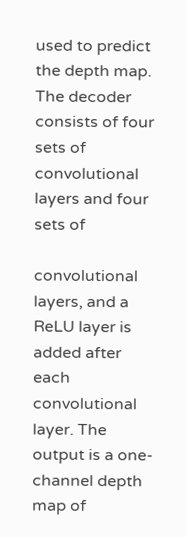used to predict the depth map. The decoder consists of four sets of convolutional layers and four sets of

convolutional layers, and a ReLU layer is added after each convolutional layer. The output is a one-channel depth map of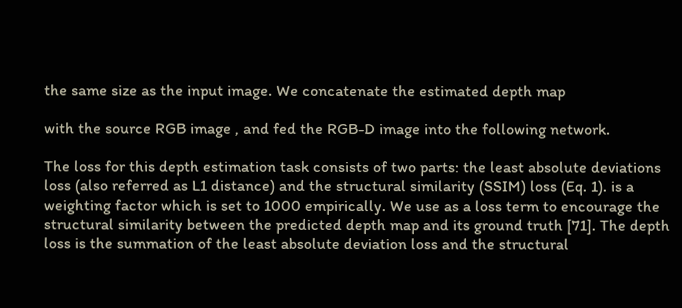the same size as the input image. We concatenate the estimated depth map

with the source RGB image , and fed the RGB-D image into the following network.

The loss for this depth estimation task consists of two parts: the least absolute deviations loss (also referred as L1 distance) and the structural similarity (SSIM) loss (Eq. 1). is a weighting factor which is set to 1000 empirically. We use as a loss term to encourage the structural similarity between the predicted depth map and its ground truth [71]. The depth loss is the summation of the least absolute deviation loss and the structural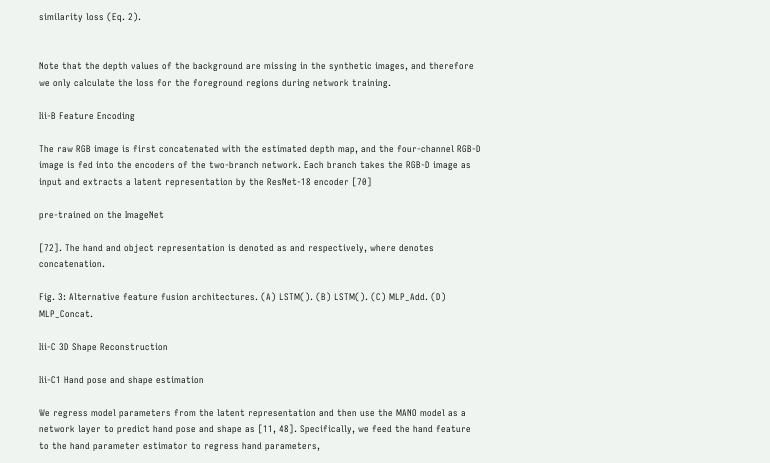similarity loss (Eq. 2).


Note that the depth values of the background are missing in the synthetic images, and therefore we only calculate the loss for the foreground regions during network training.

Iii-B Feature Encoding

The raw RGB image is first concatenated with the estimated depth map, and the four-channel RGB-D image is fed into the encoders of the two-branch network. Each branch takes the RGB-D image as input and extracts a latent representation by the ResNet-18 encoder [70]

pre-trained on the ImageNet

[72]. The hand and object representation is denoted as and respectively, where denotes concatenation.

Fig. 3: Alternative feature fusion architectures. (A) LSTM(). (B) LSTM(). (C) MLP_Add. (D) MLP_Concat.

Iii-C 3D Shape Reconstruction

Iii-C1 Hand pose and shape estimation

We regress model parameters from the latent representation and then use the MANO model as a network layer to predict hand pose and shape as [11, 48]. Specifically, we feed the hand feature  to the hand parameter estimator to regress hand parameters,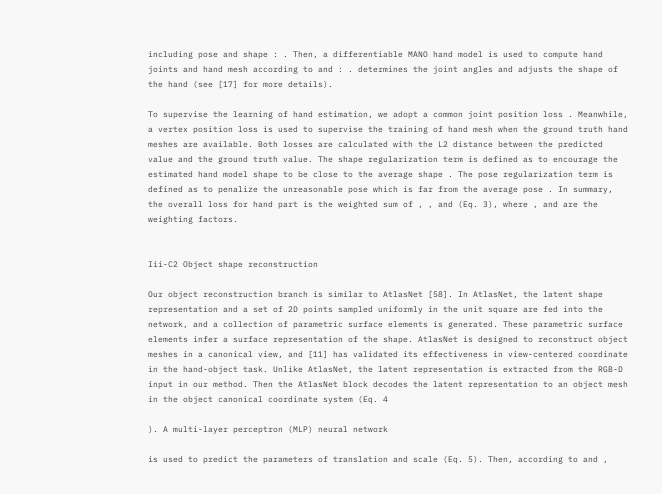including pose and shape : . Then, a differentiable MANO hand model is used to compute hand joints and hand mesh according to and : . determines the joint angles and adjusts the shape of the hand (see [17] for more details).

To supervise the learning of hand estimation, we adopt a common joint position loss . Meanwhile, a vertex position loss is used to supervise the training of hand mesh when the ground truth hand meshes are available. Both losses are calculated with the L2 distance between the predicted value and the ground truth value. The shape regularization term is defined as to encourage the estimated hand model shape to be close to the average shape . The pose regularization term is defined as to penalize the unreasonable pose which is far from the average pose . In summary, the overall loss for hand part is the weighted sum of , , and (Eq. 3), where , and are the weighting factors.


Iii-C2 Object shape reconstruction

Our object reconstruction branch is similar to AtlasNet [58]. In AtlasNet, the latent shape representation and a set of 2D points sampled uniformly in the unit square are fed into the network, and a collection of parametric surface elements is generated. These parametric surface elements infer a surface representation of the shape. AtlasNet is designed to reconstruct object meshes in a canonical view, and [11] has validated its effectiveness in view-centered coordinate in the hand-object task. Unlike AtlasNet, the latent representation is extracted from the RGB-D input in our method. Then the AtlasNet block decodes the latent representation to an object mesh in the object canonical coordinate system (Eq. 4

). A multi-layer perceptron (MLP) neural network

is used to predict the parameters of translation and scale (Eq. 5). Then, according to and ,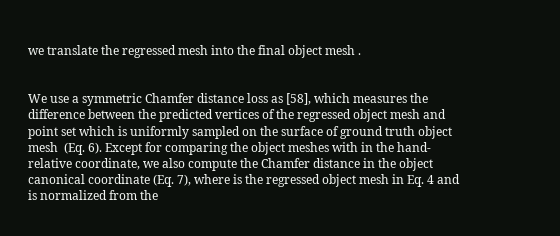we translate the regressed mesh into the final object mesh .


We use a symmetric Chamfer distance loss as [58], which measures the difference between the predicted vertices of the regressed object mesh and point set which is uniformly sampled on the surface of ground truth object mesh  (Eq. 6). Except for comparing the object meshes with in the hand-relative coordinate, we also compute the Chamfer distance in the object canonical coordinate (Eq. 7), where is the regressed object mesh in Eq. 4 and is normalized from the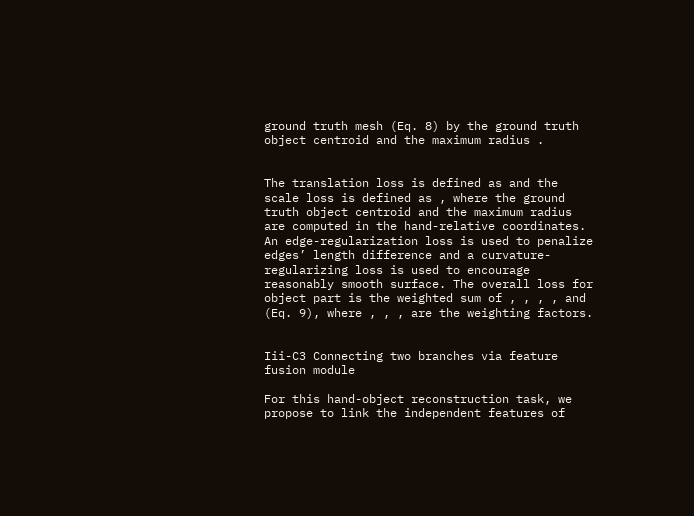ground truth mesh (Eq. 8) by the ground truth object centroid and the maximum radius .


The translation loss is defined as and the scale loss is defined as , where the ground truth object centroid and the maximum radius are computed in the hand-relative coordinates. An edge-regularization loss is used to penalize edges’ length difference and a curvature-regularizing loss is used to encourage reasonably smooth surface. The overall loss for object part is the weighted sum of , , , , and (Eq. 9), where , , , are the weighting factors.


Iii-C3 Connecting two branches via feature fusion module

For this hand-object reconstruction task, we propose to link the independent features of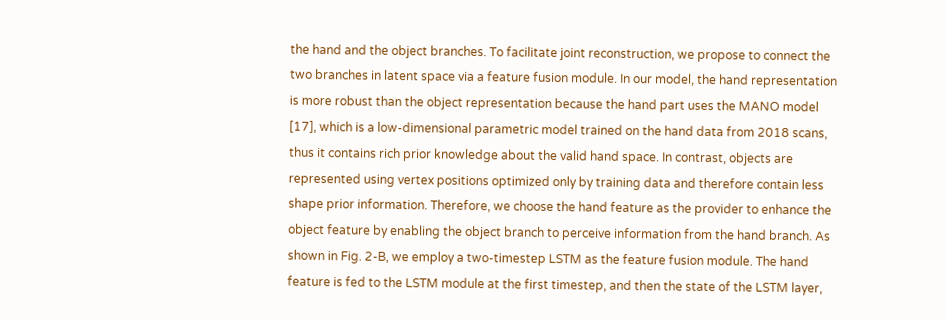the hand and the object branches. To facilitate joint reconstruction, we propose to connect the two branches in latent space via a feature fusion module. In our model, the hand representation is more robust than the object representation because the hand part uses the MANO model [17], which is a low-dimensional parametric model trained on the hand data from 2018 scans, thus it contains rich prior knowledge about the valid hand space. In contrast, objects are represented using vertex positions optimized only by training data and therefore contain less shape prior information. Therefore, we choose the hand feature as the provider to enhance the object feature by enabling the object branch to perceive information from the hand branch. As shown in Fig. 2-B, we employ a two-timestep LSTM as the feature fusion module. The hand feature is fed to the LSTM module at the first timestep, and then the state of the LSTM layer,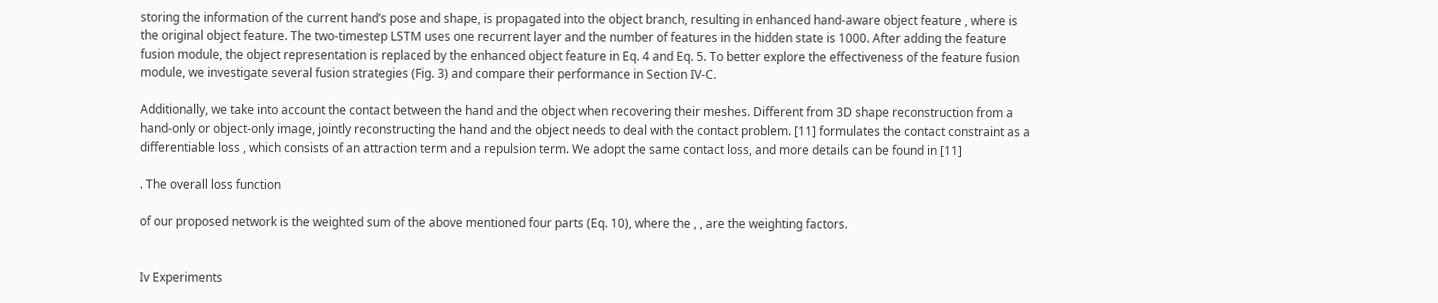storing the information of the current hand’s pose and shape, is propagated into the object branch, resulting in enhanced hand-aware object feature , where is the original object feature. The two-timestep LSTM uses one recurrent layer and the number of features in the hidden state is 1000. After adding the feature fusion module, the object representation is replaced by the enhanced object feature in Eq. 4 and Eq. 5. To better explore the effectiveness of the feature fusion module, we investigate several fusion strategies (Fig. 3) and compare their performance in Section IV-C.

Additionally, we take into account the contact between the hand and the object when recovering their meshes. Different from 3D shape reconstruction from a hand-only or object-only image, jointly reconstructing the hand and the object needs to deal with the contact problem. [11] formulates the contact constraint as a differentiable loss , which consists of an attraction term and a repulsion term. We adopt the same contact loss, and more details can be found in [11]

. The overall loss function

of our proposed network is the weighted sum of the above mentioned four parts (Eq. 10), where the , , are the weighting factors.


Iv Experiments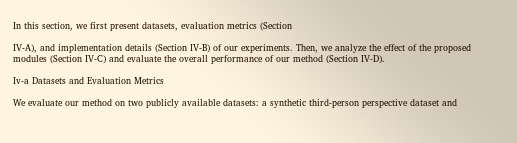In this section, we first present datasets, evaluation metrics (Section

IV-A), and implementation details (Section IV-B) of our experiments. Then, we analyze the effect of the proposed modules (Section IV-C) and evaluate the overall performance of our method (Section IV-D).

Iv-a Datasets and Evaluation Metrics

We evaluate our method on two publicly available datasets: a synthetic third-person perspective dataset and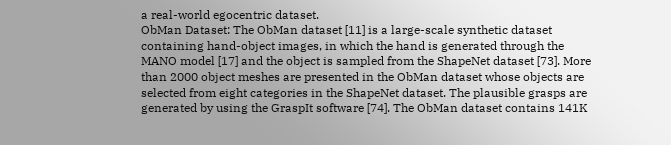a real-world egocentric dataset.
ObMan Dataset: The ObMan dataset [11] is a large-scale synthetic dataset containing hand-object images, in which the hand is generated through the MANO model [17] and the object is sampled from the ShapeNet dataset [73]. More than 2000 object meshes are presented in the ObMan dataset whose objects are selected from eight categories in the ShapeNet dataset. The plausible grasps are generated by using the GraspIt software [74]. The ObMan dataset contains 141K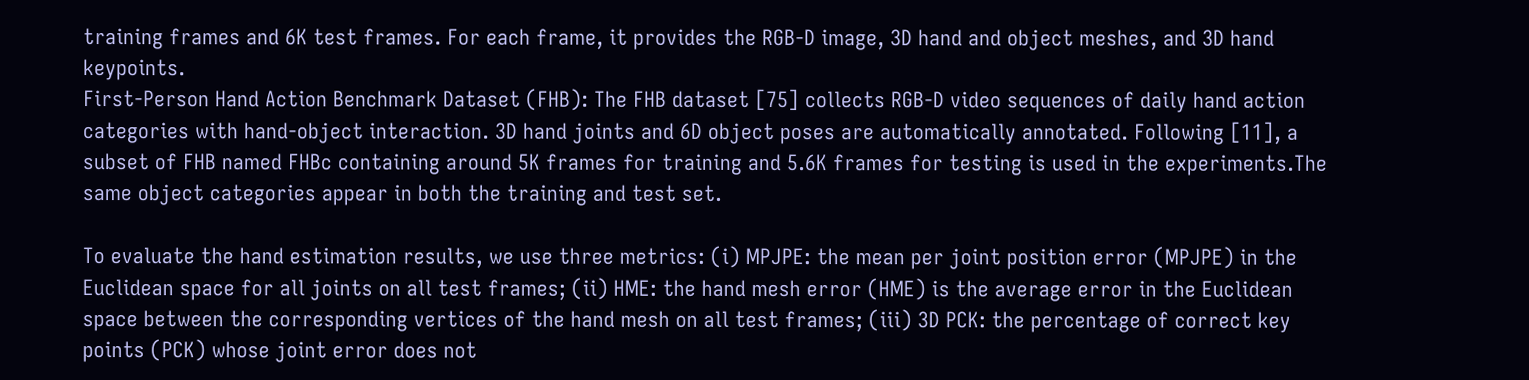training frames and 6K test frames. For each frame, it provides the RGB-D image, 3D hand and object meshes, and 3D hand keypoints.
First-Person Hand Action Benchmark Dataset (FHB): The FHB dataset [75] collects RGB-D video sequences of daily hand action categories with hand-object interaction. 3D hand joints and 6D object poses are automatically annotated. Following [11], a subset of FHB named FHBc containing around 5K frames for training and 5.6K frames for testing is used in the experiments.The same object categories appear in both the training and test set.

To evaluate the hand estimation results, we use three metrics: (i) MPJPE: the mean per joint position error (MPJPE) in the Euclidean space for all joints on all test frames; (ii) HME: the hand mesh error (HME) is the average error in the Euclidean space between the corresponding vertices of the hand mesh on all test frames; (iii) 3D PCK: the percentage of correct key points (PCK) whose joint error does not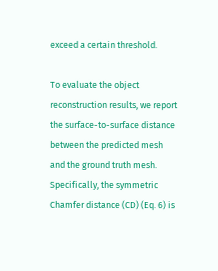exceed a certain threshold.

To evaluate the object reconstruction results, we report the surface-to-surface distance between the predicted mesh and the ground truth mesh. Specifically, the symmetric Chamfer distance (CD) (Eq. 6) is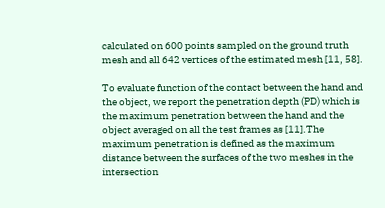calculated on 600 points sampled on the ground truth mesh and all 642 vertices of the estimated mesh [11, 58].

To evaluate function of the contact between the hand and the object, we report the penetration depth (PD) which is the maximum penetration between the hand and the object averaged on all the test frames as [11].The maximum penetration is defined as the maximum distance between the surfaces of the two meshes in the intersection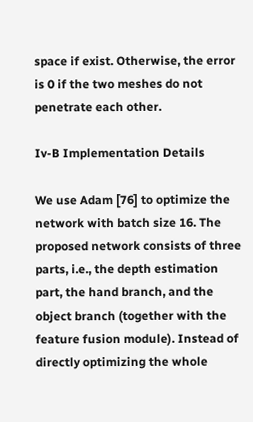space if exist. Otherwise, the error is 0 if the two meshes do not penetrate each other.

Iv-B Implementation Details

We use Adam [76] to optimize the network with batch size 16. The proposed network consists of three parts, i.e., the depth estimation part, the hand branch, and the object branch (together with the feature fusion module). Instead of directly optimizing the whole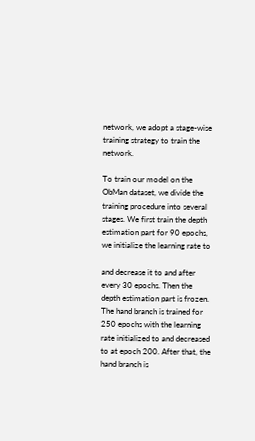network, we adopt a stage-wise training strategy to train the network.

To train our model on the ObMan dataset, we divide the training procedure into several stages. We first train the depth estimation part for 90 epochs, we initialize the learning rate to

and decrease it to and after every 30 epochs. Then the depth estimation part is frozen. The hand branch is trained for 250 epochs with the learning rate initialized to and decreased to at epoch 200. After that, the hand branch is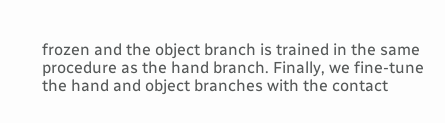frozen and the object branch is trained in the same procedure as the hand branch. Finally, we fine-tune the hand and object branches with the contact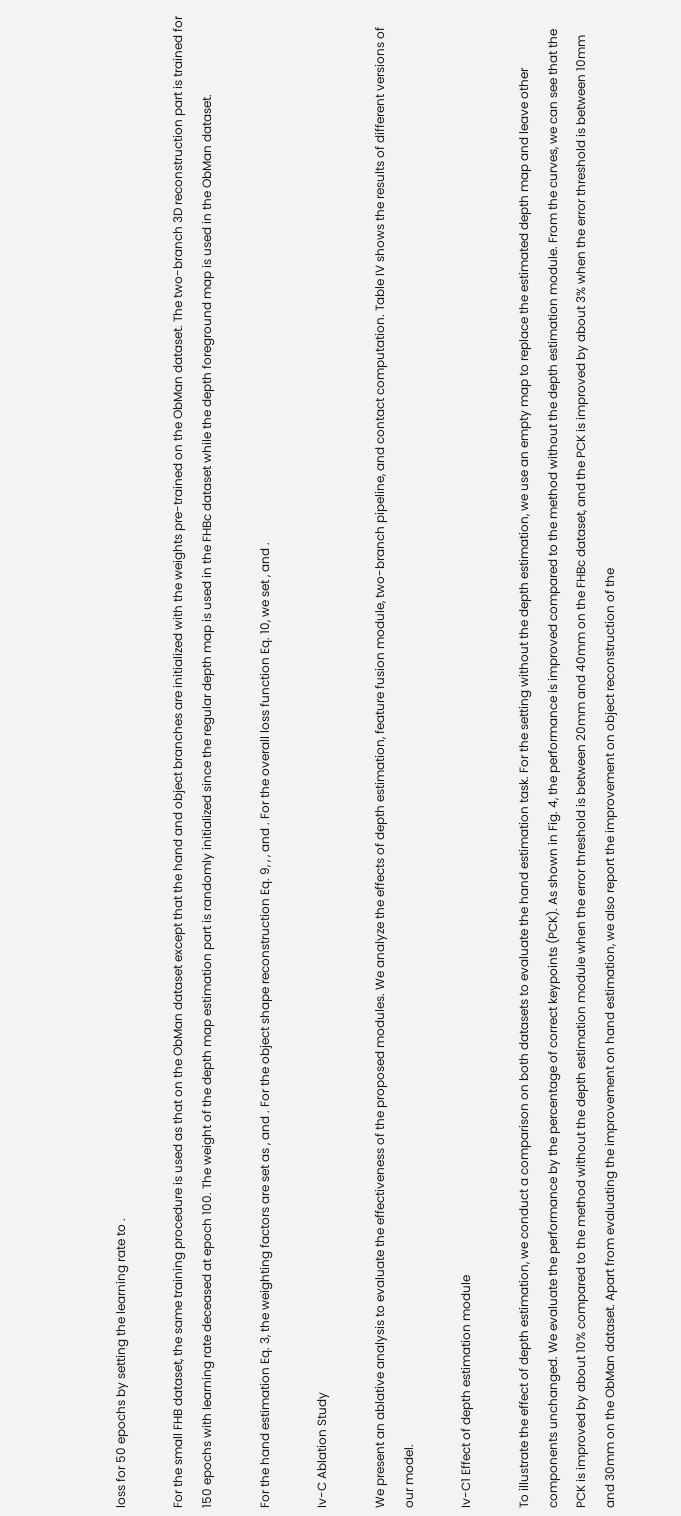loss for 50 epochs by setting the learning rate to .

For the small FHB dataset, the same training procedure is used as that on the ObMan dataset except that the hand and object branches are initialized with the weights pre-trained on the ObMan dataset. The two-branch 3D reconstruction part is trained for 150 epochs with learning rate deceased at epoch 100. The weight of the depth map estimation part is randomly initialized since the regular depth map is used in the FHBc dataset while the depth foreground map is used in the ObMan dataset.

For the hand estimation Eq. 3, the weighting factors are set as , and . For the object shape reconstruction Eq. 9, , , and . For the overall loss function Eq. 10, we set , and .

Iv-C Ablation Study

We present an ablative analysis to evaluate the effectiveness of the proposed modules. We analyze the effects of depth estimation, feature fusion module, two-branch pipeline, and contact computation. Table IV shows the results of different versions of our model.

Iv-C1 Effect of depth estimation module

To illustrate the effect of depth estimation, we conduct a comparison on both datasets to evaluate the hand estimation task. For the setting without the depth estimation, we use an empty map to replace the estimated depth map and leave other components unchanged. We evaluate the performance by the percentage of correct keypoints (PCK). As shown in Fig. 4, the performance is improved compared to the method without the depth estimation module. From the curves, we can see that the PCK is improved by about 10% compared to the method without the depth estimation module when the error threshold is between 20mm and 40mm on the FHBc dataset, and the PCK is improved by about 3% when the error threshold is between 10mm and 30mm on the ObMan dataset. Apart from evaluating the improvement on hand estimation, we also report the improvement on object reconstruction of the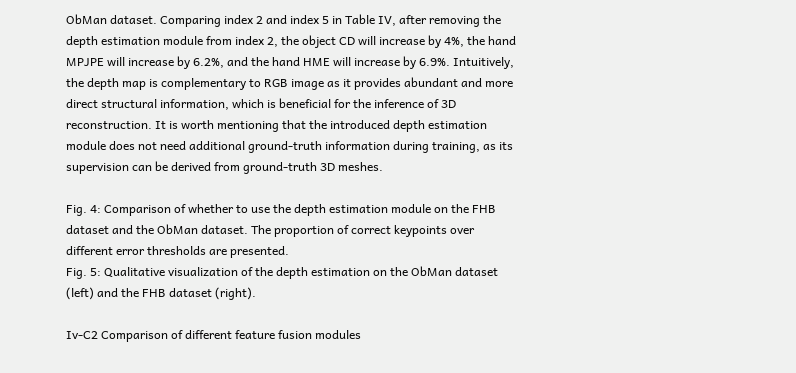ObMan dataset. Comparing index 2 and index 5 in Table IV, after removing the depth estimation module from index 2, the object CD will increase by 4%, the hand MPJPE will increase by 6.2%, and the hand HME will increase by 6.9%. Intuitively, the depth map is complementary to RGB image as it provides abundant and more direct structural information, which is beneficial for the inference of 3D reconstruction. It is worth mentioning that the introduced depth estimation module does not need additional ground-truth information during training, as its supervision can be derived from ground-truth 3D meshes.

Fig. 4: Comparison of whether to use the depth estimation module on the FHB dataset and the ObMan dataset. The proportion of correct keypoints over different error thresholds are presented.
Fig. 5: Qualitative visualization of the depth estimation on the ObMan dataset (left) and the FHB dataset (right).

Iv-C2 Comparison of different feature fusion modules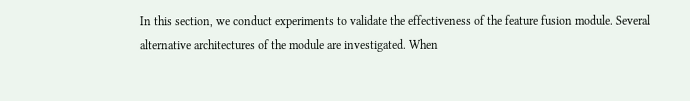In this section, we conduct experiments to validate the effectiveness of the feature fusion module. Several alternative architectures of the module are investigated. When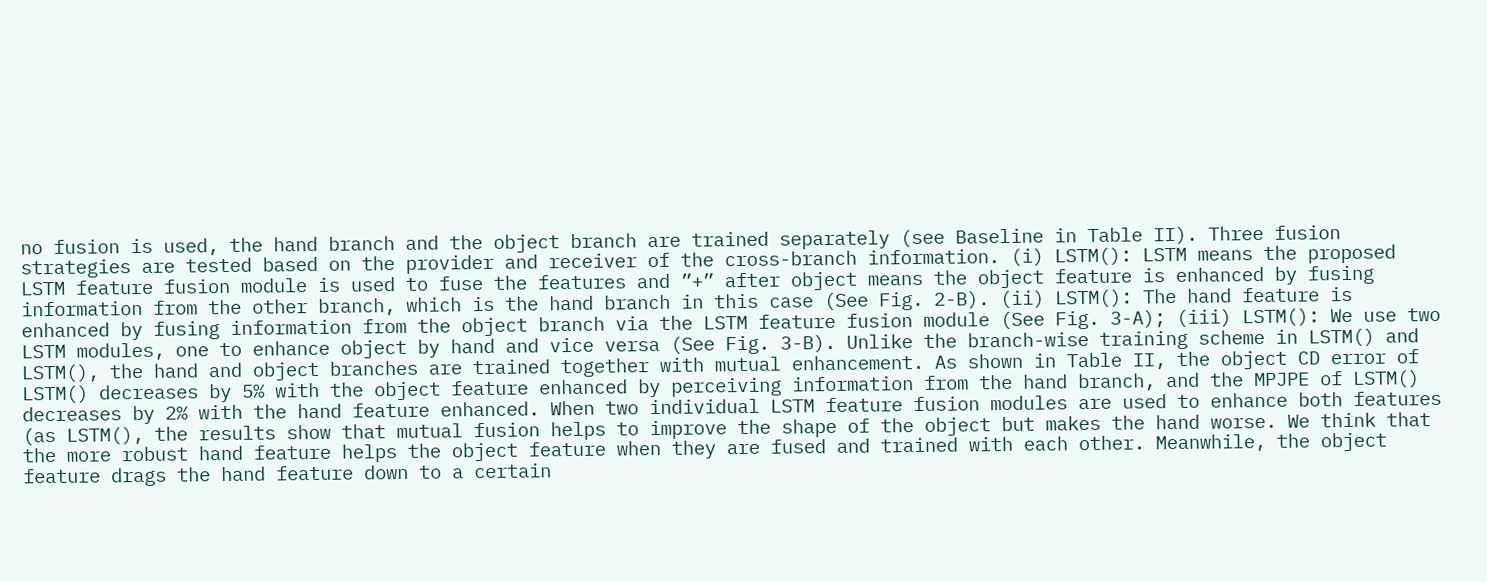no fusion is used, the hand branch and the object branch are trained separately (see Baseline in Table II). Three fusion strategies are tested based on the provider and receiver of the cross-branch information. (i) LSTM(): LSTM means the proposed LSTM feature fusion module is used to fuse the features and ”+” after object means the object feature is enhanced by fusing information from the other branch, which is the hand branch in this case (See Fig. 2-B). (ii) LSTM(): The hand feature is enhanced by fusing information from the object branch via the LSTM feature fusion module (See Fig. 3-A); (iii) LSTM(): We use two LSTM modules, one to enhance object by hand and vice versa (See Fig. 3-B). Unlike the branch-wise training scheme in LSTM() and LSTM(), the hand and object branches are trained together with mutual enhancement. As shown in Table II, the object CD error of LSTM() decreases by 5% with the object feature enhanced by perceiving information from the hand branch, and the MPJPE of LSTM() decreases by 2% with the hand feature enhanced. When two individual LSTM feature fusion modules are used to enhance both features (as LSTM(), the results show that mutual fusion helps to improve the shape of the object but makes the hand worse. We think that the more robust hand feature helps the object feature when they are fused and trained with each other. Meanwhile, the object feature drags the hand feature down to a certain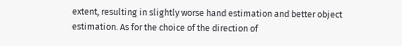extent, resulting in slightly worse hand estimation and better object estimation. As for the choice of the direction of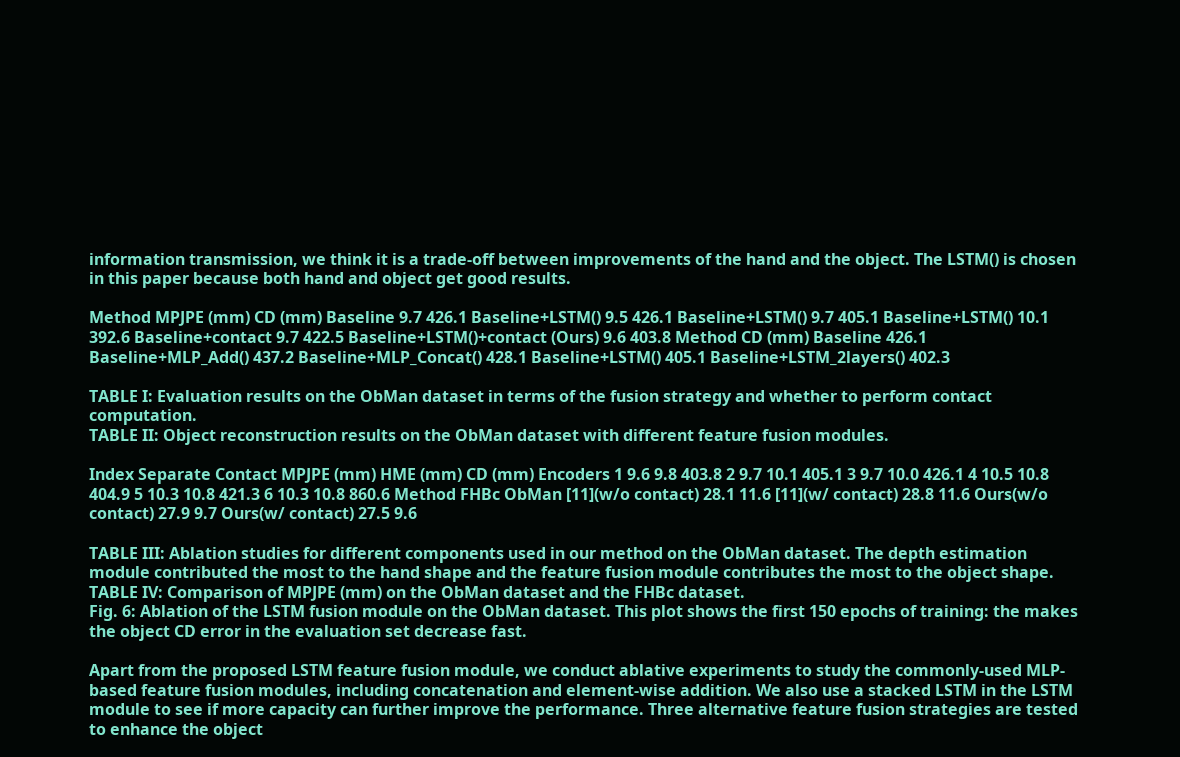information transmission, we think it is a trade-off between improvements of the hand and the object. The LSTM() is chosen in this paper because both hand and object get good results.

Method MPJPE (mm) CD (mm) Baseline 9.7 426.1 Baseline+LSTM() 9.5 426.1 Baseline+LSTM() 9.7 405.1 Baseline+LSTM() 10.1 392.6 Baseline+contact 9.7 422.5 Baseline+LSTM()+contact (Ours) 9.6 403.8 Method CD (mm) Baseline 426.1 Baseline+MLP_Add() 437.2 Baseline+MLP_Concat() 428.1 Baseline+LSTM() 405.1 Baseline+LSTM_2layers() 402.3

TABLE I: Evaluation results on the ObMan dataset in terms of the fusion strategy and whether to perform contact computation.
TABLE II: Object reconstruction results on the ObMan dataset with different feature fusion modules.

Index Separate Contact MPJPE (mm) HME (mm) CD (mm) Encoders 1 9.6 9.8 403.8 2 9.7 10.1 405.1 3 9.7 10.0 426.1 4 10.5 10.8 404.9 5 10.3 10.8 421.3 6 10.3 10.8 860.6 Method FHBc ObMan [11](w/o contact) 28.1 11.6 [11](w/ contact) 28.8 11.6 Ours(w/o contact) 27.9 9.7 Ours(w/ contact) 27.5 9.6

TABLE III: Ablation studies for different components used in our method on the ObMan dataset. The depth estimation module contributed the most to the hand shape and the feature fusion module contributes the most to the object shape.
TABLE IV: Comparison of MPJPE (mm) on the ObMan dataset and the FHBc dataset.
Fig. 6: Ablation of the LSTM fusion module on the ObMan dataset. This plot shows the first 150 epochs of training: the makes the object CD error in the evaluation set decrease fast.

Apart from the proposed LSTM feature fusion module, we conduct ablative experiments to study the commonly-used MLP-based feature fusion modules, including concatenation and element-wise addition. We also use a stacked LSTM in the LSTM module to see if more capacity can further improve the performance. Three alternative feature fusion strategies are tested to enhance the object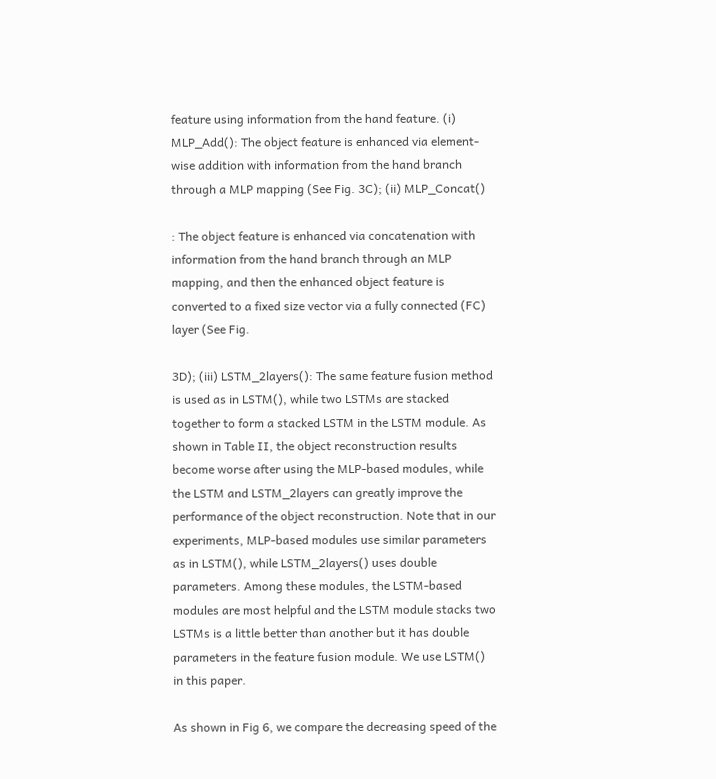feature using information from the hand feature. (i) MLP_Add(): The object feature is enhanced via element-wise addition with information from the hand branch through a MLP mapping (See Fig. 3C); (ii) MLP_Concat()

: The object feature is enhanced via concatenation with information from the hand branch through an MLP mapping, and then the enhanced object feature is converted to a fixed size vector via a fully connected (FC) layer (See Fig.

3D); (iii) LSTM_2layers(): The same feature fusion method is used as in LSTM(), while two LSTMs are stacked together to form a stacked LSTM in the LSTM module. As shown in Table II, the object reconstruction results become worse after using the MLP-based modules, while the LSTM and LSTM_2layers can greatly improve the performance of the object reconstruction. Note that in our experiments, MLP-based modules use similar parameters as in LSTM(), while LSTM_2layers() uses double parameters. Among these modules, the LSTM-based modules are most helpful and the LSTM module stacks two LSTMs is a little better than another but it has double parameters in the feature fusion module. We use LSTM() in this paper.

As shown in Fig 6, we compare the decreasing speed of the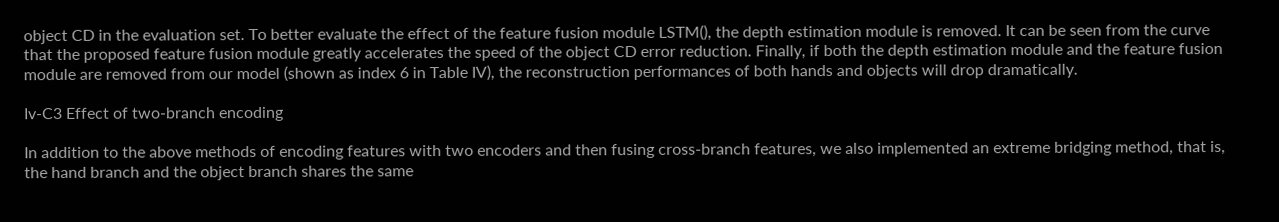object CD in the evaluation set. To better evaluate the effect of the feature fusion module LSTM(), the depth estimation module is removed. It can be seen from the curve that the proposed feature fusion module greatly accelerates the speed of the object CD error reduction. Finally, if both the depth estimation module and the feature fusion module are removed from our model (shown as index 6 in Table IV), the reconstruction performances of both hands and objects will drop dramatically.

Iv-C3 Effect of two-branch encoding

In addition to the above methods of encoding features with two encoders and then fusing cross-branch features, we also implemented an extreme bridging method, that is, the hand branch and the object branch shares the same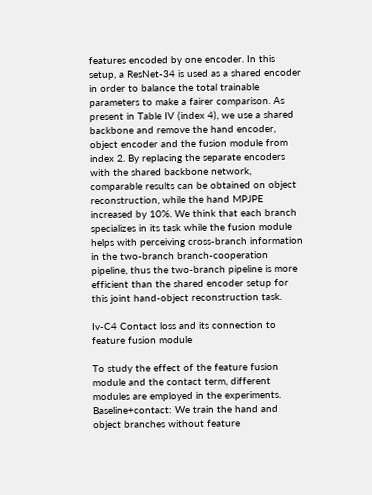features encoded by one encoder. In this setup, a ResNet-34 is used as a shared encoder  in order to balance the total trainable parameters to make a fairer comparison. As present in Table IV (index 4), we use a shared backbone and remove the hand encoder, object encoder and the fusion module from index 2. By replacing the separate encoders with the shared backbone network, comparable results can be obtained on object reconstruction, while the hand MPJPE increased by 10%. We think that each branch specializes in its task while the fusion module helps with perceiving cross-branch information in the two-branch branch-cooperation pipeline, thus the two-branch pipeline is more efficient than the shared encoder setup for this joint hand-object reconstruction task.

Iv-C4 Contact loss and its connection to feature fusion module

To study the effect of the feature fusion module and the contact term, different modules are employed in the experiments. Baseline+contact: We train the hand and object branches without feature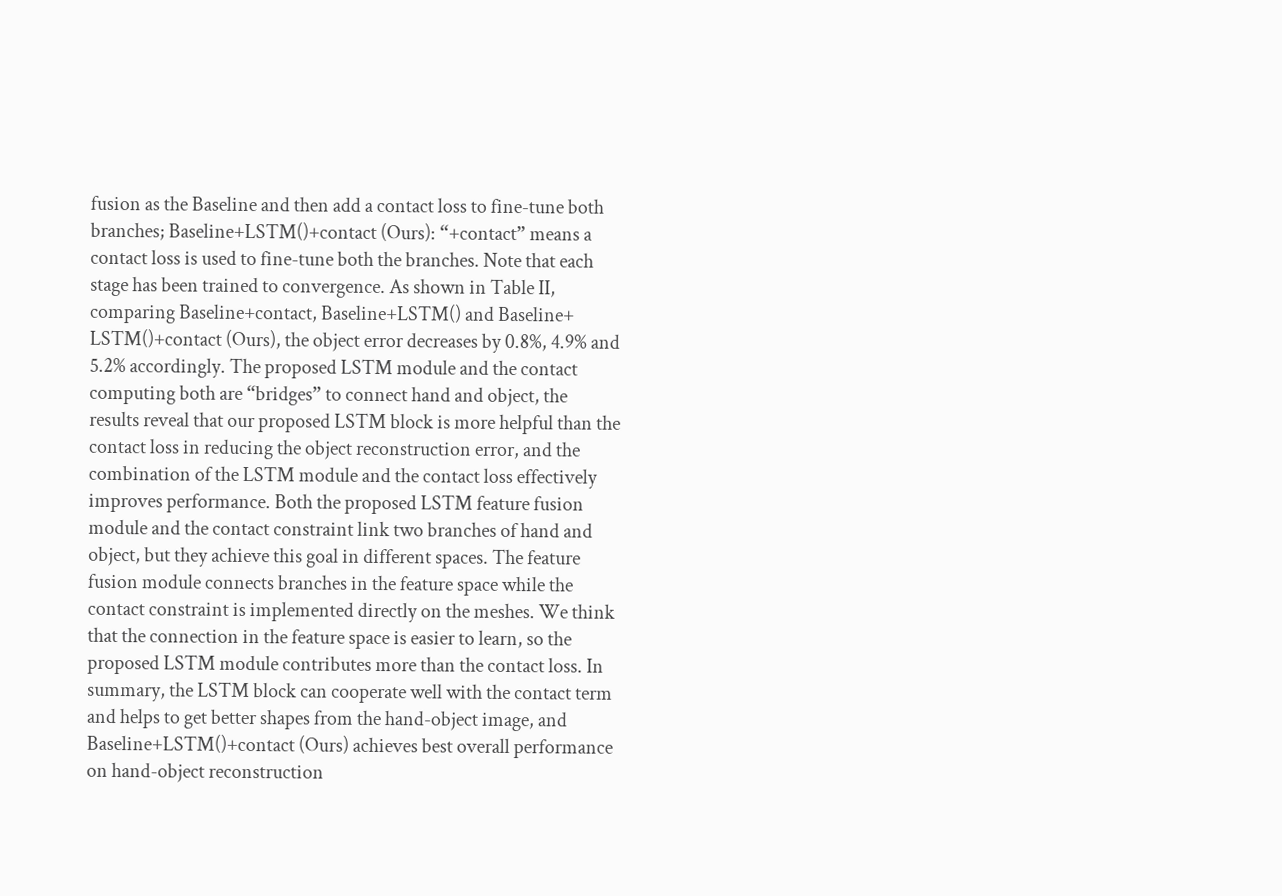fusion as the Baseline and then add a contact loss to fine-tune both branches; Baseline+LSTM()+contact (Ours): “+contact” means a contact loss is used to fine-tune both the branches. Note that each stage has been trained to convergence. As shown in Table II, comparing Baseline+contact, Baseline+LSTM() and Baseline+ LSTM()+contact (Ours), the object error decreases by 0.8%, 4.9% and 5.2% accordingly. The proposed LSTM module and the contact computing both are “bridges” to connect hand and object, the results reveal that our proposed LSTM block is more helpful than the contact loss in reducing the object reconstruction error, and the combination of the LSTM module and the contact loss effectively improves performance. Both the proposed LSTM feature fusion module and the contact constraint link two branches of hand and object, but they achieve this goal in different spaces. The feature fusion module connects branches in the feature space while the contact constraint is implemented directly on the meshes. We think that the connection in the feature space is easier to learn, so the proposed LSTM module contributes more than the contact loss. In summary, the LSTM block can cooperate well with the contact term and helps to get better shapes from the hand-object image, and Baseline+LSTM()+contact (Ours) achieves best overall performance on hand-object reconstruction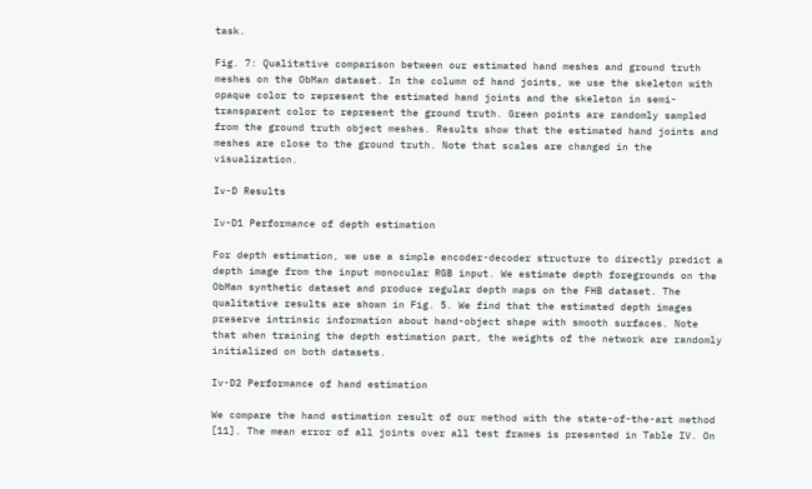task.

Fig. 7: Qualitative comparison between our estimated hand meshes and ground truth meshes on the ObMan dataset. In the column of hand joints, we use the skeleton with opaque color to represent the estimated hand joints and the skeleton in semi-transparent color to represent the ground truth. Green points are randomly sampled from the ground truth object meshes. Results show that the estimated hand joints and meshes are close to the ground truth. Note that scales are changed in the visualization.

Iv-D Results

Iv-D1 Performance of depth estimation

For depth estimation, we use a simple encoder-decoder structure to directly predict a depth image from the input monocular RGB input. We estimate depth foregrounds on the ObMan synthetic dataset and produce regular depth maps on the FHB dataset. The qualitative results are shown in Fig. 5. We find that the estimated depth images preserve intrinsic information about hand-object shape with smooth surfaces. Note that when training the depth estimation part, the weights of the network are randomly initialized on both datasets.

Iv-D2 Performance of hand estimation

We compare the hand estimation result of our method with the state-of-the-art method [11]. The mean error of all joints over all test frames is presented in Table IV. On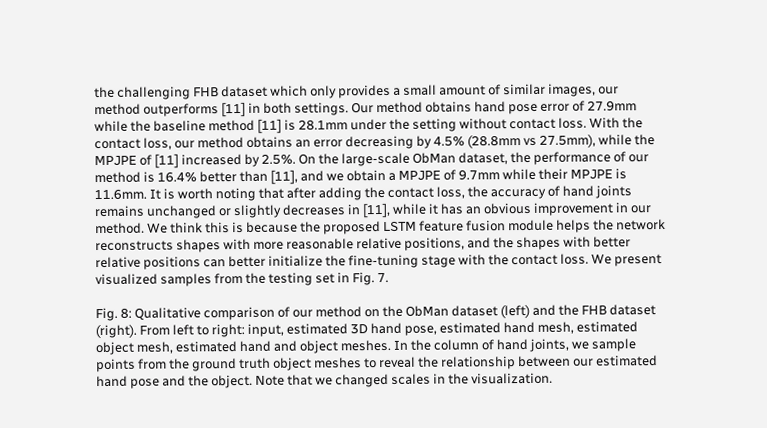the challenging FHB dataset which only provides a small amount of similar images, our method outperforms [11] in both settings. Our method obtains hand pose error of 27.9mm while the baseline method [11] is 28.1mm under the setting without contact loss. With the contact loss, our method obtains an error decreasing by 4.5% (28.8mm vs 27.5mm), while the MPJPE of [11] increased by 2.5%. On the large-scale ObMan dataset, the performance of our method is 16.4% better than [11], and we obtain a MPJPE of 9.7mm while their MPJPE is 11.6mm. It is worth noting that after adding the contact loss, the accuracy of hand joints remains unchanged or slightly decreases in [11], while it has an obvious improvement in our method. We think this is because the proposed LSTM feature fusion module helps the network reconstructs shapes with more reasonable relative positions, and the shapes with better relative positions can better initialize the fine-tuning stage with the contact loss. We present visualized samples from the testing set in Fig. 7.

Fig. 8: Qualitative comparison of our method on the ObMan dataset (left) and the FHB dataset (right). From left to right: input, estimated 3D hand pose, estimated hand mesh, estimated object mesh, estimated hand and object meshes. In the column of hand joints, we sample points from the ground truth object meshes to reveal the relationship between our estimated hand pose and the object. Note that we changed scales in the visualization.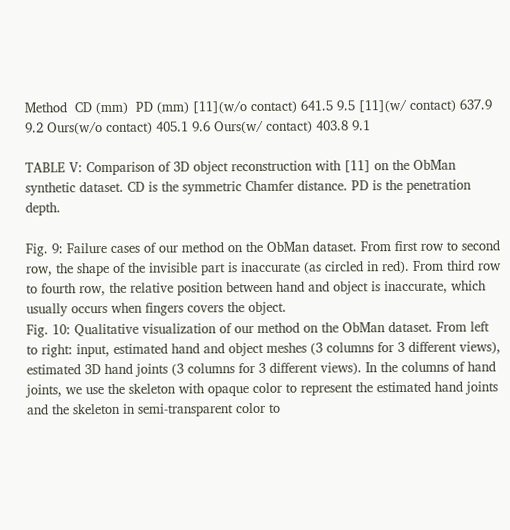Method  CD (mm)  PD (mm) [11](w/o contact) 641.5 9.5 [11](w/ contact) 637.9 9.2 Ours(w/o contact) 405.1 9.6 Ours(w/ contact) 403.8 9.1

TABLE V: Comparison of 3D object reconstruction with [11] on the ObMan synthetic dataset. CD is the symmetric Chamfer distance. PD is the penetration depth.

Fig. 9: Failure cases of our method on the ObMan dataset. From first row to second row, the shape of the invisible part is inaccurate (as circled in red). From third row to fourth row, the relative position between hand and object is inaccurate, which usually occurs when fingers covers the object.
Fig. 10: Qualitative visualization of our method on the ObMan dataset. From left to right: input, estimated hand and object meshes (3 columns for 3 different views), estimated 3D hand joints (3 columns for 3 different views). In the columns of hand joints, we use the skeleton with opaque color to represent the estimated hand joints and the skeleton in semi-transparent color to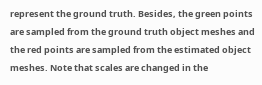represent the ground truth. Besides, the green points are sampled from the ground truth object meshes and the red points are sampled from the estimated object meshes. Note that scales are changed in the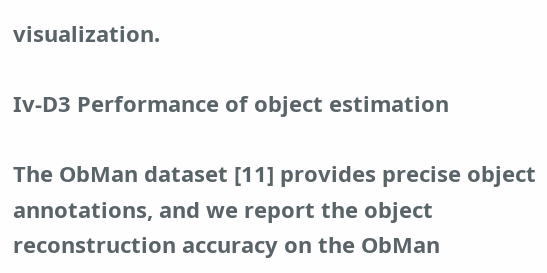visualization.

Iv-D3 Performance of object estimation

The ObMan dataset [11] provides precise object annotations, and we report the object reconstruction accuracy on the ObMan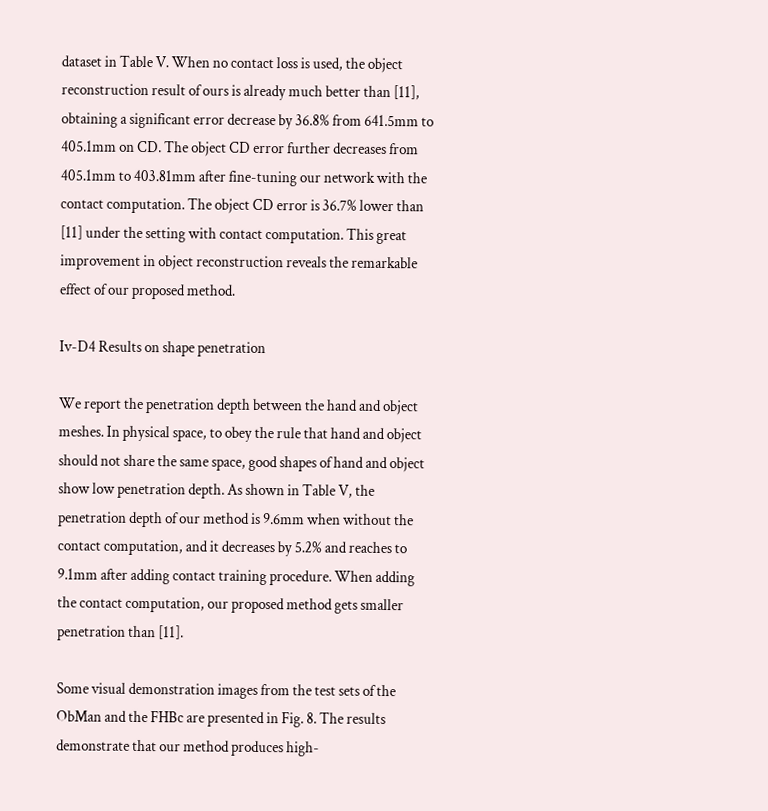dataset in Table V. When no contact loss is used, the object reconstruction result of ours is already much better than [11], obtaining a significant error decrease by 36.8% from 641.5mm to 405.1mm on CD. The object CD error further decreases from 405.1mm to 403.81mm after fine-tuning our network with the contact computation. The object CD error is 36.7% lower than [11] under the setting with contact computation. This great improvement in object reconstruction reveals the remarkable effect of our proposed method.

Iv-D4 Results on shape penetration

We report the penetration depth between the hand and object meshes. In physical space, to obey the rule that hand and object should not share the same space, good shapes of hand and object show low penetration depth. As shown in Table V, the penetration depth of our method is 9.6mm when without the contact computation, and it decreases by 5.2% and reaches to 9.1mm after adding contact training procedure. When adding the contact computation, our proposed method gets smaller penetration than [11].

Some visual demonstration images from the test sets of the ObMan and the FHBc are presented in Fig. 8. The results demonstrate that our method produces high-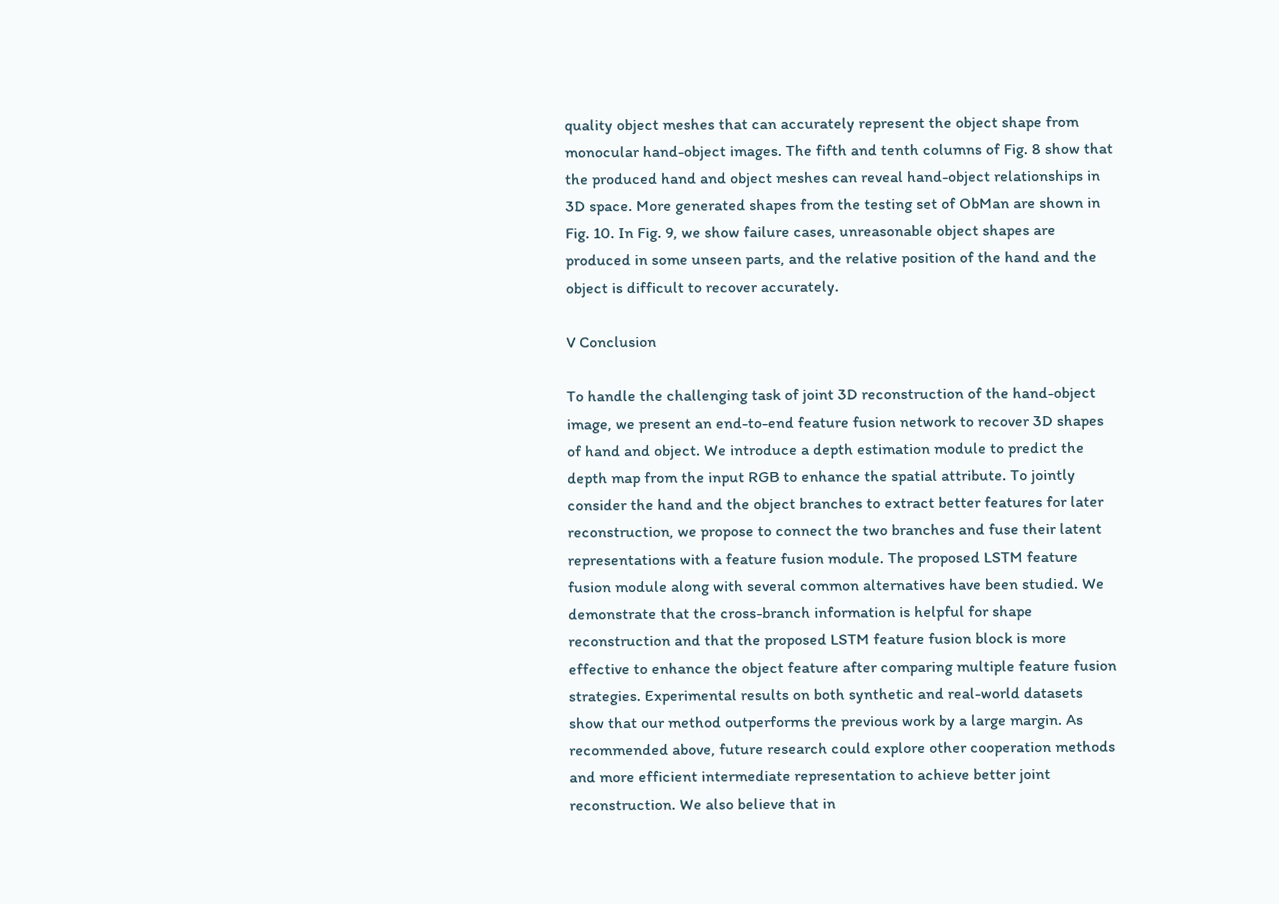quality object meshes that can accurately represent the object shape from monocular hand-object images. The fifth and tenth columns of Fig. 8 show that the produced hand and object meshes can reveal hand-object relationships in 3D space. More generated shapes from the testing set of ObMan are shown in Fig. 10. In Fig. 9, we show failure cases, unreasonable object shapes are produced in some unseen parts, and the relative position of the hand and the object is difficult to recover accurately.

V Conclusion

To handle the challenging task of joint 3D reconstruction of the hand-object image, we present an end-to-end feature fusion network to recover 3D shapes of hand and object. We introduce a depth estimation module to predict the depth map from the input RGB to enhance the spatial attribute. To jointly consider the hand and the object branches to extract better features for later reconstruction, we propose to connect the two branches and fuse their latent representations with a feature fusion module. The proposed LSTM feature fusion module along with several common alternatives have been studied. We demonstrate that the cross-branch information is helpful for shape reconstruction and that the proposed LSTM feature fusion block is more effective to enhance the object feature after comparing multiple feature fusion strategies. Experimental results on both synthetic and real-world datasets show that our method outperforms the previous work by a large margin. As recommended above, future research could explore other cooperation methods and more efficient intermediate representation to achieve better joint reconstruction. We also believe that in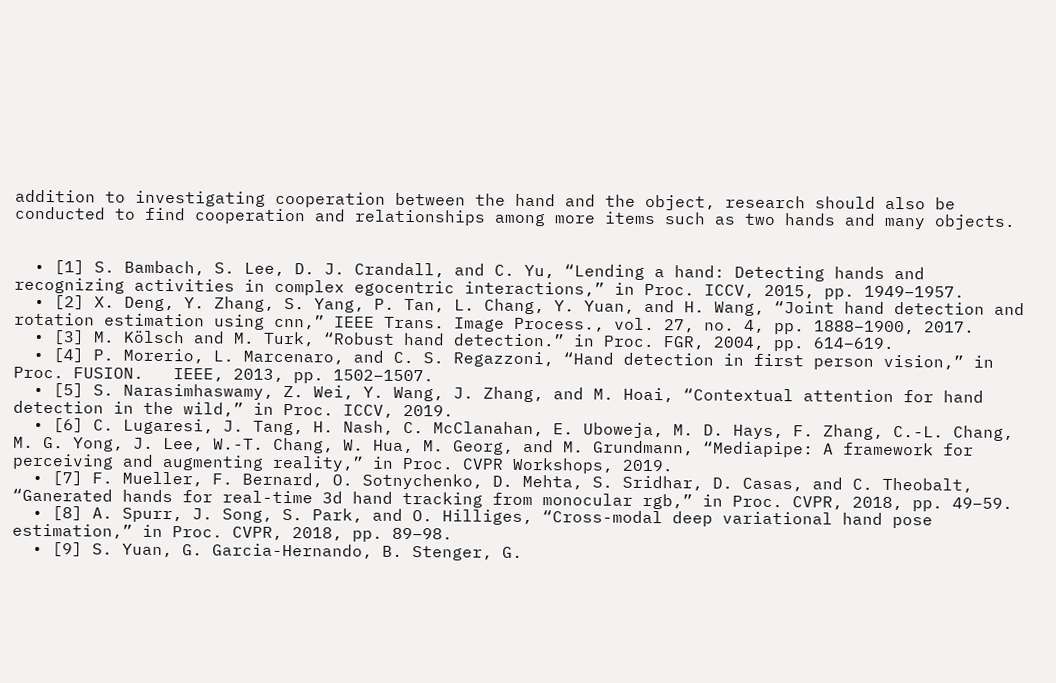addition to investigating cooperation between the hand and the object, research should also be conducted to find cooperation and relationships among more items such as two hands and many objects.


  • [1] S. Bambach, S. Lee, D. J. Crandall, and C. Yu, “Lending a hand: Detecting hands and recognizing activities in complex egocentric interactions,” in Proc. ICCV, 2015, pp. 1949–1957.
  • [2] X. Deng, Y. Zhang, S. Yang, P. Tan, L. Chang, Y. Yuan, and H. Wang, “Joint hand detection and rotation estimation using cnn,” IEEE Trans. Image Process., vol. 27, no. 4, pp. 1888–1900, 2017.
  • [3] M. Kölsch and M. Turk, “Robust hand detection.” in Proc. FGR, 2004, pp. 614–619.
  • [4] P. Morerio, L. Marcenaro, and C. S. Regazzoni, “Hand detection in first person vision,” in Proc. FUSION.   IEEE, 2013, pp. 1502–1507.
  • [5] S. Narasimhaswamy, Z. Wei, Y. Wang, J. Zhang, and M. Hoai, “Contextual attention for hand detection in the wild,” in Proc. ICCV, 2019.
  • [6] C. Lugaresi, J. Tang, H. Nash, C. McClanahan, E. Uboweja, M. D. Hays, F. Zhang, C.-L. Chang, M. G. Yong, J. Lee, W.-T. Chang, W. Hua, M. Georg, and M. Grundmann, “Mediapipe: A framework for perceiving and augmenting reality,” in Proc. CVPR Workshops, 2019.
  • [7] F. Mueller, F. Bernard, O. Sotnychenko, D. Mehta, S. Sridhar, D. Casas, and C. Theobalt, “Ganerated hands for real-time 3d hand tracking from monocular rgb,” in Proc. CVPR, 2018, pp. 49–59.
  • [8] A. Spurr, J. Song, S. Park, and O. Hilliges, “Cross-modal deep variational hand pose estimation,” in Proc. CVPR, 2018, pp. 89–98.
  • [9] S. Yuan, G. Garcia-Hernando, B. Stenger, G.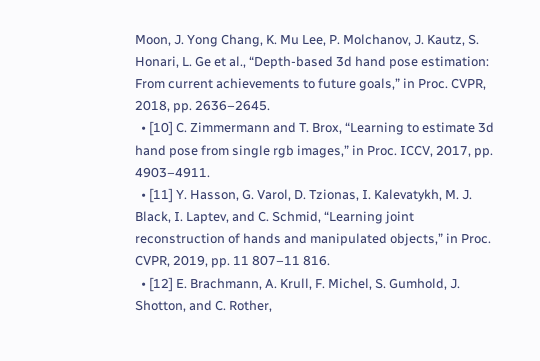Moon, J. Yong Chang, K. Mu Lee, P. Molchanov, J. Kautz, S. Honari, L. Ge et al., “Depth-based 3d hand pose estimation: From current achievements to future goals,” in Proc. CVPR, 2018, pp. 2636–2645.
  • [10] C. Zimmermann and T. Brox, “Learning to estimate 3d hand pose from single rgb images,” in Proc. ICCV, 2017, pp. 4903–4911.
  • [11] Y. Hasson, G. Varol, D. Tzionas, I. Kalevatykh, M. J. Black, I. Laptev, and C. Schmid, “Learning joint reconstruction of hands and manipulated objects,” in Proc. CVPR, 2019, pp. 11 807–11 816.
  • [12] E. Brachmann, A. Krull, F. Michel, S. Gumhold, J. Shotton, and C. Rother,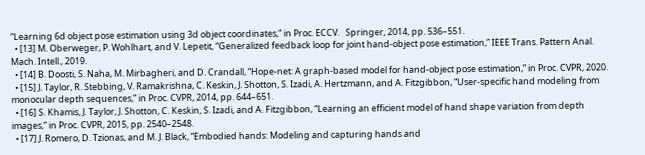“Learning 6d object pose estimation using 3d object coordinates,” in Proc. ECCV.   Springer, 2014, pp. 536–551.
  • [13] M. Oberweger, P. Wohlhart, and V. Lepetit, “Generalized feedback loop for joint hand-object pose estimation,” IEEE Trans. Pattern Anal. Mach. Intell., 2019.
  • [14] B. Doosti, S. Naha, M. Mirbagheri, and D. Crandall, “Hope-net: A graph-based model for hand-object pose estimation,” in Proc. CVPR, 2020.
  • [15] J. Taylor, R. Stebbing, V. Ramakrishna, C. Keskin, J. Shotton, S. Izadi, A. Hertzmann, and A. Fitzgibbon, “User-specific hand modeling from monocular depth sequences,” in Proc. CVPR, 2014, pp. 644–651.
  • [16] S. Khamis, J. Taylor, J. Shotton, C. Keskin, S. Izadi, and A. Fitzgibbon, “Learning an efficient model of hand shape variation from depth images,” in Proc. CVPR, 2015, pp. 2540–2548.
  • [17] J. Romero, D. Tzionas, and M. J. Black, “Embodied hands: Modeling and capturing hands and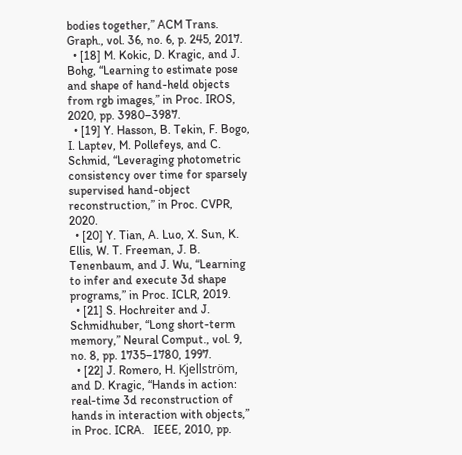bodies together,” ACM Trans. Graph., vol. 36, no. 6, p. 245, 2017.
  • [18] M. Kokic, D. Kragic, and J. Bohg, “Learning to estimate pose and shape of hand-held objects from rgb images,” in Proc. IROS, 2020, pp. 3980–3987.
  • [19] Y. Hasson, B. Tekin, F. Bogo, I. Laptev, M. Pollefeys, and C. Schmid, “Leveraging photometric consistency over time for sparsely supervised hand-object reconstruction,” in Proc. CVPR, 2020.
  • [20] Y. Tian, A. Luo, X. Sun, K. Ellis, W. T. Freeman, J. B. Tenenbaum, and J. Wu, “Learning to infer and execute 3d shape programs,” in Proc. ICLR, 2019.
  • [21] S. Hochreiter and J. Schmidhuber, “Long short-term memory,” Neural Comput., vol. 9, no. 8, pp. 1735–1780, 1997.
  • [22] J. Romero, H. Kjellström, and D. Kragic, “Hands in action: real-time 3d reconstruction of hands in interaction with objects,” in Proc. ICRA.   IEEE, 2010, pp.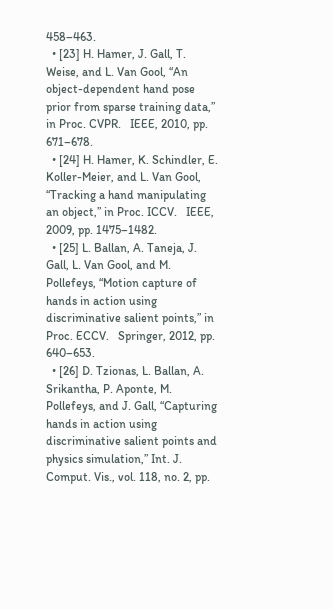458–463.
  • [23] H. Hamer, J. Gall, T. Weise, and L. Van Gool, “An object-dependent hand pose prior from sparse training data,” in Proc. CVPR.   IEEE, 2010, pp. 671–678.
  • [24] H. Hamer, K. Schindler, E. Koller-Meier, and L. Van Gool, “Tracking a hand manipulating an object,” in Proc. ICCV.   IEEE, 2009, pp. 1475–1482.
  • [25] L. Ballan, A. Taneja, J. Gall, L. Van Gool, and M. Pollefeys, “Motion capture of hands in action using discriminative salient points,” in Proc. ECCV.   Springer, 2012, pp. 640–653.
  • [26] D. Tzionas, L. Ballan, A. Srikantha, P. Aponte, M. Pollefeys, and J. Gall, “Capturing hands in action using discriminative salient points and physics simulation,” Int. J. Comput. Vis., vol. 118, no. 2, pp.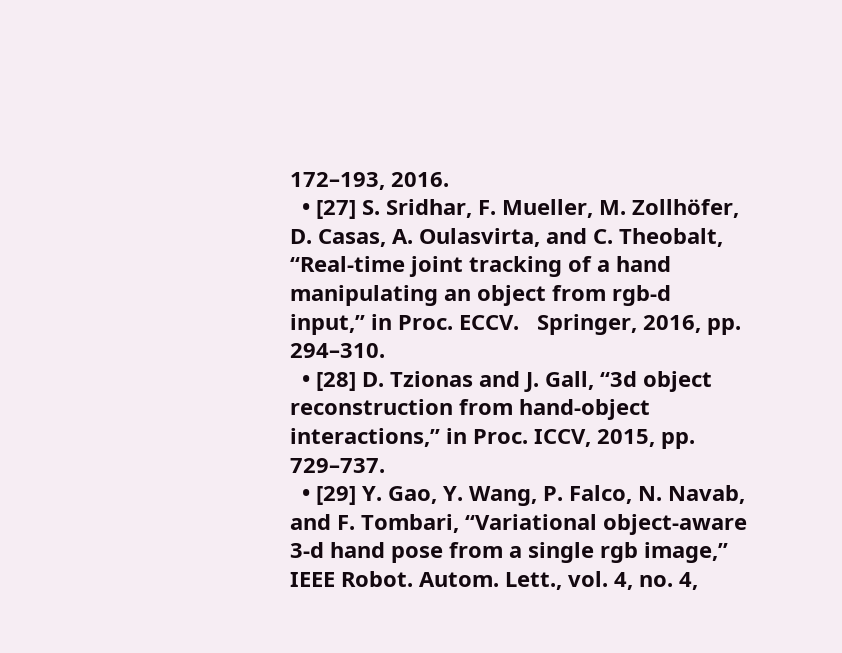172–193, 2016.
  • [27] S. Sridhar, F. Mueller, M. Zollhöfer, D. Casas, A. Oulasvirta, and C. Theobalt, “Real-time joint tracking of a hand manipulating an object from rgb-d input,” in Proc. ECCV.   Springer, 2016, pp. 294–310.
  • [28] D. Tzionas and J. Gall, “3d object reconstruction from hand-object interactions,” in Proc. ICCV, 2015, pp. 729–737.
  • [29] Y. Gao, Y. Wang, P. Falco, N. Navab, and F. Tombari, “Variational object-aware 3-d hand pose from a single rgb image,” IEEE Robot. Autom. Lett., vol. 4, no. 4,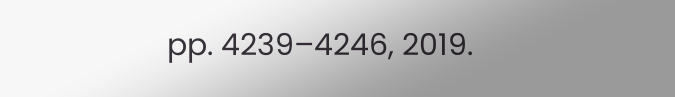pp. 4239–4246, 2019.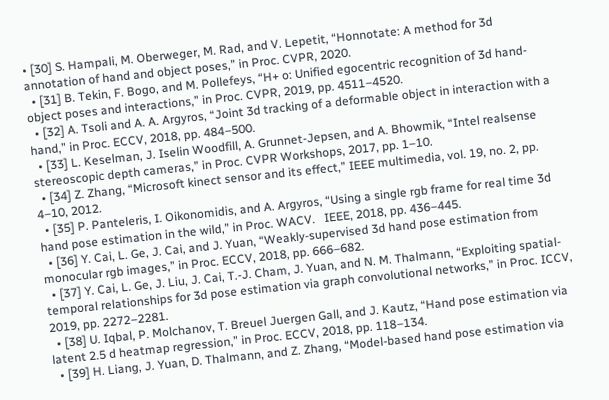• [30] S. Hampali, M. Oberweger, M. Rad, and V. Lepetit, “Honnotate: A method for 3d annotation of hand and object poses,” in Proc. CVPR, 2020.
  • [31] B. Tekin, F. Bogo, and M. Pollefeys, “H+ o: Unified egocentric recognition of 3d hand-object poses and interactions,” in Proc. CVPR, 2019, pp. 4511–4520.
  • [32] A. Tsoli and A. A. Argyros, “Joint 3d tracking of a deformable object in interaction with a hand,” in Proc. ECCV, 2018, pp. 484–500.
  • [33] L. Keselman, J. Iselin Woodfill, A. Grunnet-Jepsen, and A. Bhowmik, “Intel realsense stereoscopic depth cameras,” in Proc. CVPR Workshops, 2017, pp. 1–10.
  • [34] Z. Zhang, “Microsoft kinect sensor and its effect,” IEEE multimedia, vol. 19, no. 2, pp. 4–10, 2012.
  • [35] P. Panteleris, I. Oikonomidis, and A. Argyros, “Using a single rgb frame for real time 3d hand pose estimation in the wild,” in Proc. WACV.   IEEE, 2018, pp. 436–445.
  • [36] Y. Cai, L. Ge, J. Cai, and J. Yuan, “Weakly-supervised 3d hand pose estimation from monocular rgb images,” in Proc. ECCV, 2018, pp. 666–682.
  • [37] Y. Cai, L. Ge, J. Liu, J. Cai, T.-J. Cham, J. Yuan, and N. M. Thalmann, “Exploiting spatial-temporal relationships for 3d pose estimation via graph convolutional networks,” in Proc. ICCV, 2019, pp. 2272–2281.
  • [38] U. Iqbal, P. Molchanov, T. Breuel Juergen Gall, and J. Kautz, “Hand pose estimation via latent 2.5 d heatmap regression,” in Proc. ECCV, 2018, pp. 118–134.
  • [39] H. Liang, J. Yuan, D. Thalmann, and Z. Zhang, “Model-based hand pose estimation via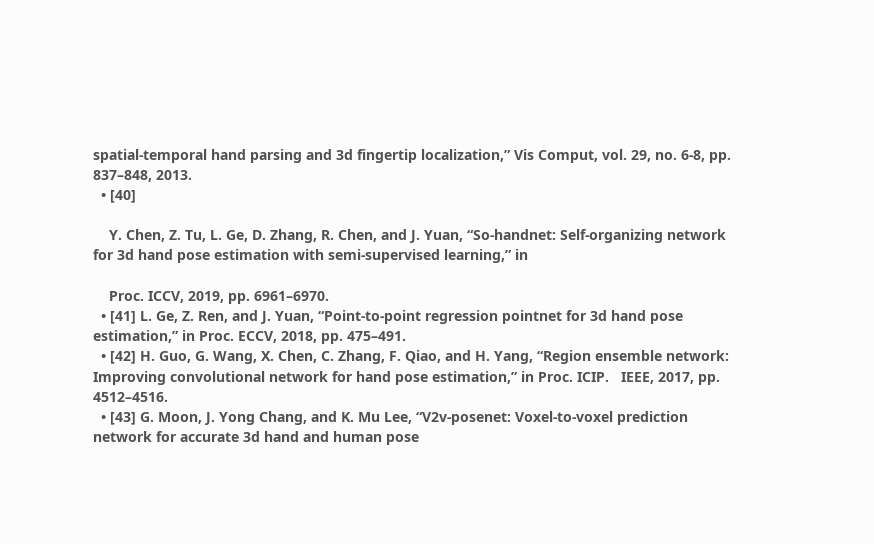spatial-temporal hand parsing and 3d fingertip localization,” Vis Comput, vol. 29, no. 6-8, pp. 837–848, 2013.
  • [40]

    Y. Chen, Z. Tu, L. Ge, D. Zhang, R. Chen, and J. Yuan, “So-handnet: Self-organizing network for 3d hand pose estimation with semi-supervised learning,” in

    Proc. ICCV, 2019, pp. 6961–6970.
  • [41] L. Ge, Z. Ren, and J. Yuan, “Point-to-point regression pointnet for 3d hand pose estimation,” in Proc. ECCV, 2018, pp. 475–491.
  • [42] H. Guo, G. Wang, X. Chen, C. Zhang, F. Qiao, and H. Yang, “Region ensemble network: Improving convolutional network for hand pose estimation,” in Proc. ICIP.   IEEE, 2017, pp. 4512–4516.
  • [43] G. Moon, J. Yong Chang, and K. Mu Lee, “V2v-posenet: Voxel-to-voxel prediction network for accurate 3d hand and human pose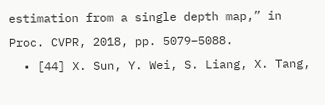estimation from a single depth map,” in Proc. CVPR, 2018, pp. 5079–5088.
  • [44] X. Sun, Y. Wei, S. Liang, X. Tang,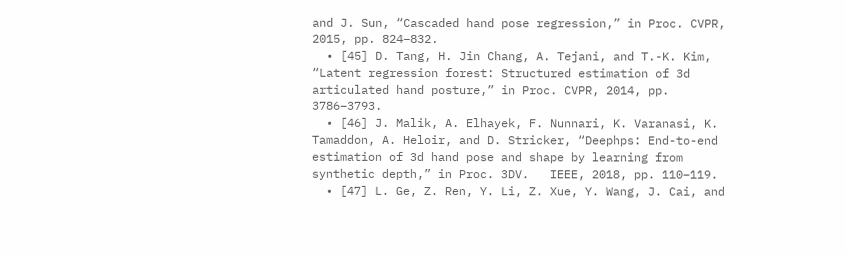and J. Sun, “Cascaded hand pose regression,” in Proc. CVPR, 2015, pp. 824–832.
  • [45] D. Tang, H. Jin Chang, A. Tejani, and T.-K. Kim, “Latent regression forest: Structured estimation of 3d articulated hand posture,” in Proc. CVPR, 2014, pp. 3786–3793.
  • [46] J. Malik, A. Elhayek, F. Nunnari, K. Varanasi, K. Tamaddon, A. Heloir, and D. Stricker, “Deephps: End-to-end estimation of 3d hand pose and shape by learning from synthetic depth,” in Proc. 3DV.   IEEE, 2018, pp. 110–119.
  • [47] L. Ge, Z. Ren, Y. Li, Z. Xue, Y. Wang, J. Cai, and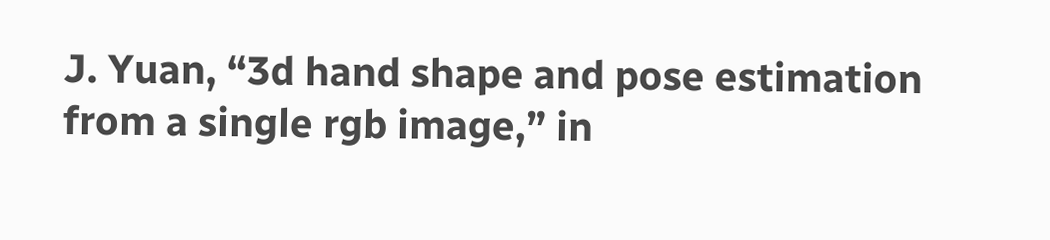J. Yuan, “3d hand shape and pose estimation from a single rgb image,” in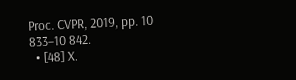Proc. CVPR, 2019, pp. 10 833–10 842.
  • [48] X.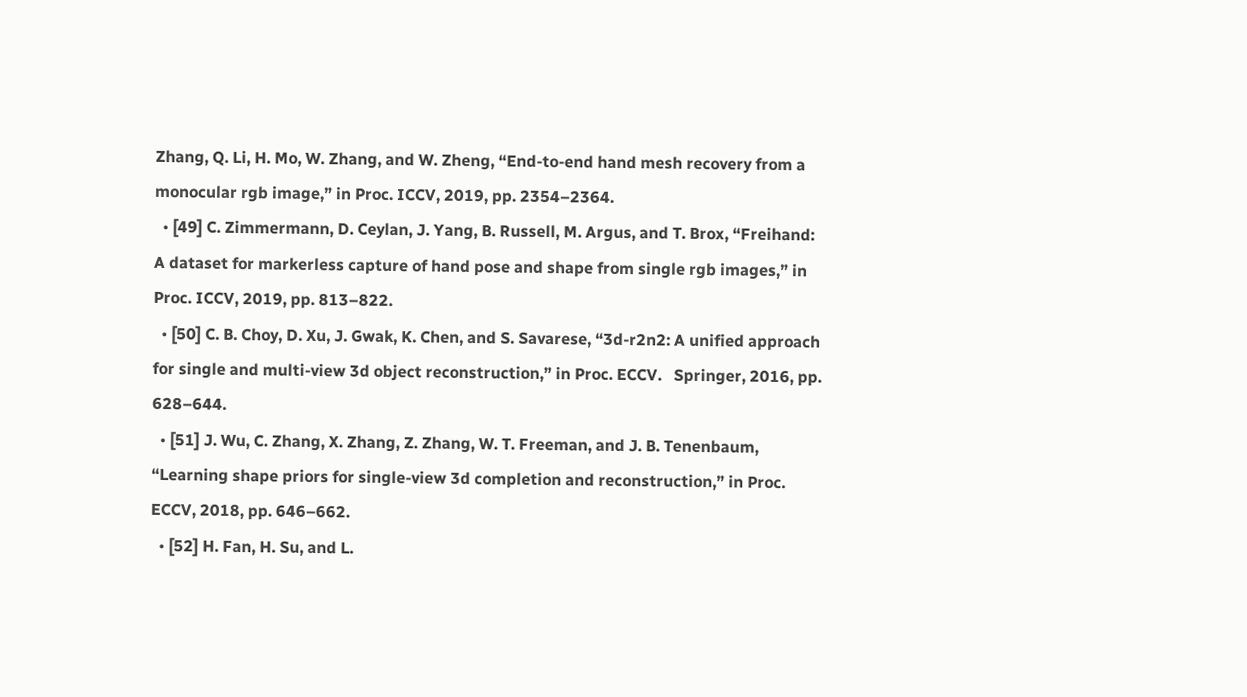Zhang, Q. Li, H. Mo, W. Zhang, and W. Zheng, “End-to-end hand mesh recovery from a monocular rgb image,” in Proc. ICCV, 2019, pp. 2354–2364.
  • [49] C. Zimmermann, D. Ceylan, J. Yang, B. Russell, M. Argus, and T. Brox, “Freihand: A dataset for markerless capture of hand pose and shape from single rgb images,” in Proc. ICCV, 2019, pp. 813–822.
  • [50] C. B. Choy, D. Xu, J. Gwak, K. Chen, and S. Savarese, “3d-r2n2: A unified approach for single and multi-view 3d object reconstruction,” in Proc. ECCV.   Springer, 2016, pp. 628–644.
  • [51] J. Wu, C. Zhang, X. Zhang, Z. Zhang, W. T. Freeman, and J. B. Tenenbaum, “Learning shape priors for single-view 3d completion and reconstruction,” in Proc. ECCV, 2018, pp. 646–662.
  • [52] H. Fan, H. Su, and L.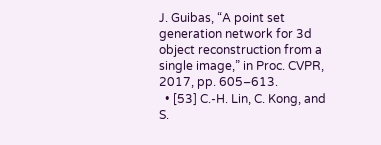J. Guibas, “A point set generation network for 3d object reconstruction from a single image,” in Proc. CVPR, 2017, pp. 605–613.
  • [53] C.-H. Lin, C. Kong, and S.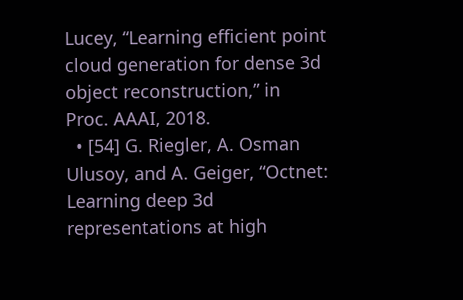Lucey, “Learning efficient point cloud generation for dense 3d object reconstruction,” in Proc. AAAI, 2018.
  • [54] G. Riegler, A. Osman Ulusoy, and A. Geiger, “Octnet: Learning deep 3d representations at high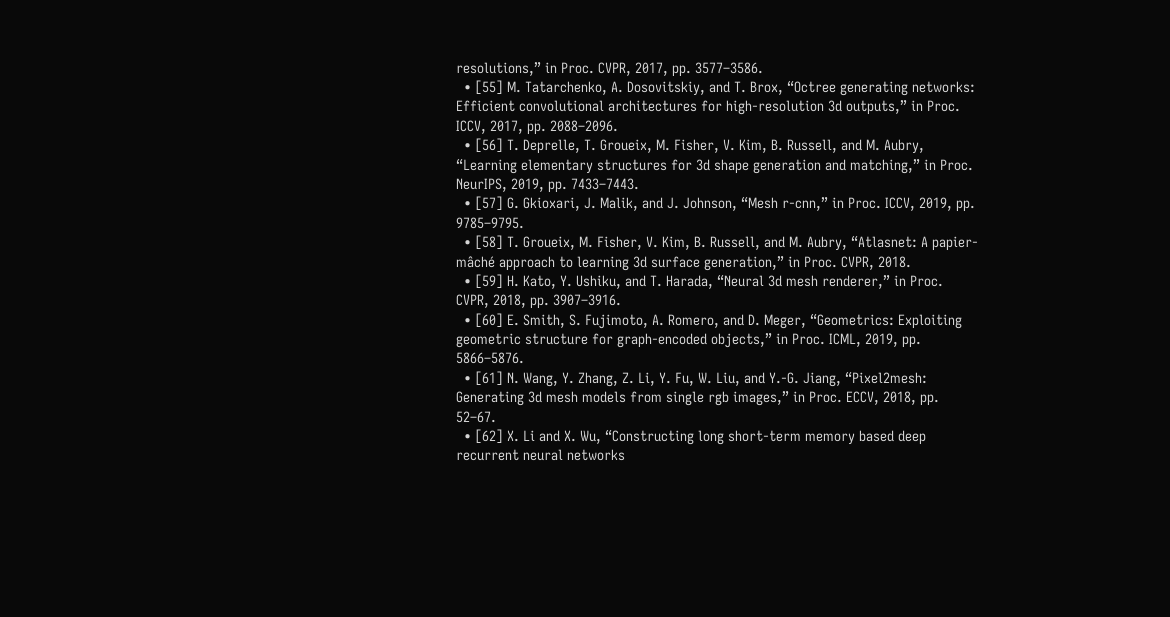resolutions,” in Proc. CVPR, 2017, pp. 3577–3586.
  • [55] M. Tatarchenko, A. Dosovitskiy, and T. Brox, “Octree generating networks: Efficient convolutional architectures for high-resolution 3d outputs,” in Proc. ICCV, 2017, pp. 2088–2096.
  • [56] T. Deprelle, T. Groueix, M. Fisher, V. Kim, B. Russell, and M. Aubry, “Learning elementary structures for 3d shape generation and matching,” in Proc. NeurIPS, 2019, pp. 7433–7443.
  • [57] G. Gkioxari, J. Malik, and J. Johnson, “Mesh r-cnn,” in Proc. ICCV, 2019, pp. 9785–9795.
  • [58] T. Groueix, M. Fisher, V. Kim, B. Russell, and M. Aubry, “Atlasnet: A papier-mâché approach to learning 3d surface generation,” in Proc. CVPR, 2018.
  • [59] H. Kato, Y. Ushiku, and T. Harada, “Neural 3d mesh renderer,” in Proc. CVPR, 2018, pp. 3907–3916.
  • [60] E. Smith, S. Fujimoto, A. Romero, and D. Meger, “Geometrics: Exploiting geometric structure for graph-encoded objects,” in Proc. ICML, 2019, pp. 5866–5876.
  • [61] N. Wang, Y. Zhang, Z. Li, Y. Fu, W. Liu, and Y.-G. Jiang, “Pixel2mesh: Generating 3d mesh models from single rgb images,” in Proc. ECCV, 2018, pp. 52–67.
  • [62] X. Li and X. Wu, “Constructing long short-term memory based deep recurrent neural networks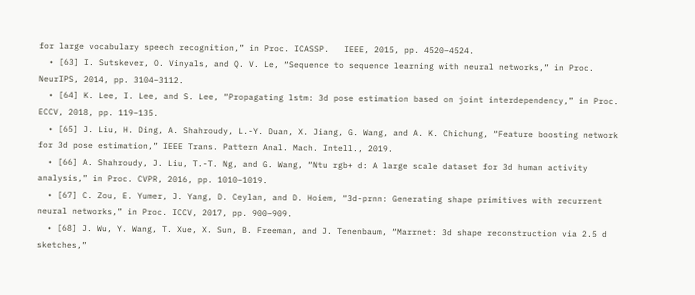for large vocabulary speech recognition,” in Proc. ICASSP.   IEEE, 2015, pp. 4520–4524.
  • [63] I. Sutskever, O. Vinyals, and Q. V. Le, “Sequence to sequence learning with neural networks,” in Proc. NeurIPS, 2014, pp. 3104–3112.
  • [64] K. Lee, I. Lee, and S. Lee, “Propagating lstm: 3d pose estimation based on joint interdependency,” in Proc. ECCV, 2018, pp. 119–135.
  • [65] J. Liu, H. Ding, A. Shahroudy, L.-Y. Duan, X. Jiang, G. Wang, and A. K. Chichung, “Feature boosting network for 3d pose estimation,” IEEE Trans. Pattern Anal. Mach. Intell., 2019.
  • [66] A. Shahroudy, J. Liu, T.-T. Ng, and G. Wang, “Ntu rgb+ d: A large scale dataset for 3d human activity analysis,” in Proc. CVPR, 2016, pp. 1010–1019.
  • [67] C. Zou, E. Yumer, J. Yang, D. Ceylan, and D. Hoiem, “3d-prnn: Generating shape primitives with recurrent neural networks,” in Proc. ICCV, 2017, pp. 900–909.
  • [68] J. Wu, Y. Wang, T. Xue, X. Sun, B. Freeman, and J. Tenenbaum, “Marrnet: 3d shape reconstruction via 2.5 d sketches,”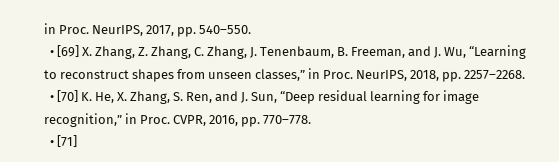in Proc. NeurIPS, 2017, pp. 540–550.
  • [69] X. Zhang, Z. Zhang, C. Zhang, J. Tenenbaum, B. Freeman, and J. Wu, “Learning to reconstruct shapes from unseen classes,” in Proc. NeurIPS, 2018, pp. 2257–2268.
  • [70] K. He, X. Zhang, S. Ren, and J. Sun, “Deep residual learning for image recognition,” in Proc. CVPR, 2016, pp. 770–778.
  • [71]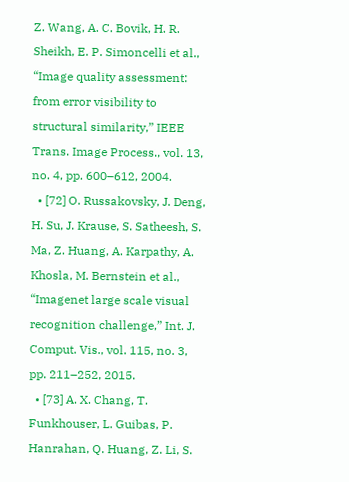Z. Wang, A. C. Bovik, H. R. Sheikh, E. P. Simoncelli et al., “Image quality assessment: from error visibility to structural similarity,” IEEE Trans. Image Process., vol. 13, no. 4, pp. 600–612, 2004.
  • [72] O. Russakovsky, J. Deng, H. Su, J. Krause, S. Satheesh, S. Ma, Z. Huang, A. Karpathy, A. Khosla, M. Bernstein et al., “Imagenet large scale visual recognition challenge,” Int. J. Comput. Vis., vol. 115, no. 3, pp. 211–252, 2015.
  • [73] A. X. Chang, T. Funkhouser, L. Guibas, P. Hanrahan, Q. Huang, Z. Li, S.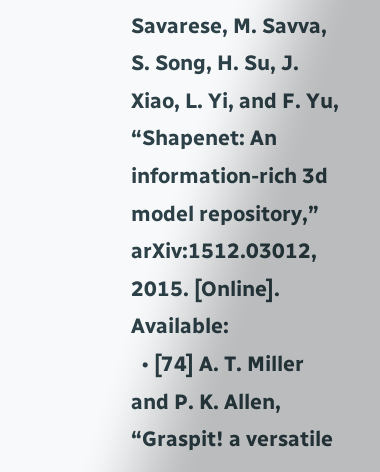Savarese, M. Savva, S. Song, H. Su, J. Xiao, L. Yi, and F. Yu, “Shapenet: An information-rich 3d model repository,” arXiv:1512.03012, 2015. [Online]. Available:
  • [74] A. T. Miller and P. K. Allen, “Graspit! a versatile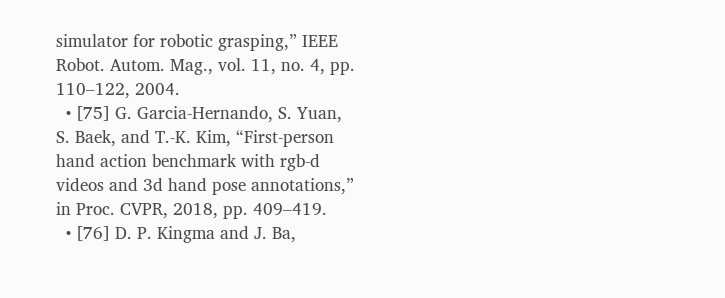simulator for robotic grasping,” IEEE Robot. Autom. Mag., vol. 11, no. 4, pp. 110–122, 2004.
  • [75] G. Garcia-Hernando, S. Yuan, S. Baek, and T.-K. Kim, “First-person hand action benchmark with rgb-d videos and 3d hand pose annotations,” in Proc. CVPR, 2018, pp. 409–419.
  • [76] D. P. Kingma and J. Ba,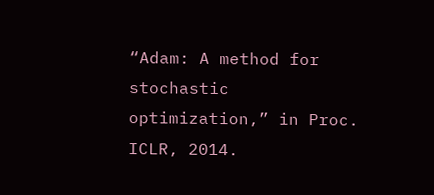“Adam: A method for stochastic optimization,” in Proc. ICLR, 2014.